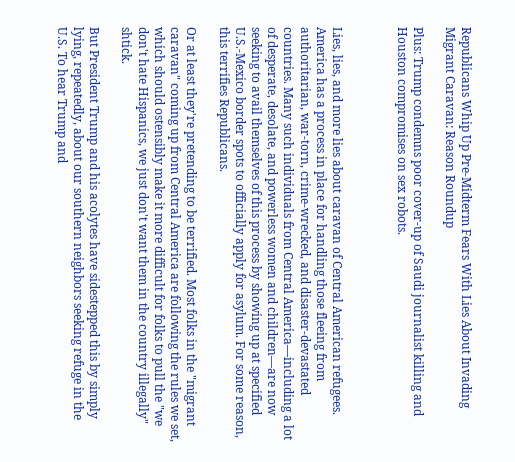Republicans Whip Up Pre-Midterm Fears With Lies About Invading Migrant Caravan: Reason Roundup

Plus: Trump condemns poor cover-up of Saudi journalist killing and Houston compromises on sex robots.



Lies, lies, and more lies about caravan of Central American refugees. America has a process in place for handling those fleeing from authoritarian, war-torn, crime-wrecked, and disaster-devastated countries. Many such individuals from Central America—including a lot of desperate, desolate, and powerless women and children—are now seeking to avail themselves of this process by showing up at specified U.S.-Mexico border spots to officially apply for asylum. For some reason, this terrifies Republicans.

Or at least they're pretending to be terrified. Most folks in the "migrant caravan" coming up from Central America are following the rules we set, which should ostensibly make it more difficult for folks to pull the "we don't hate Hispanics, we just don't want them in the country illegally" shtick.

But President Trump and his acolytes have sidestepped this by simply lying, repeatedly, about our southern neighbors seeking refuge in the U.S. To hear Trump and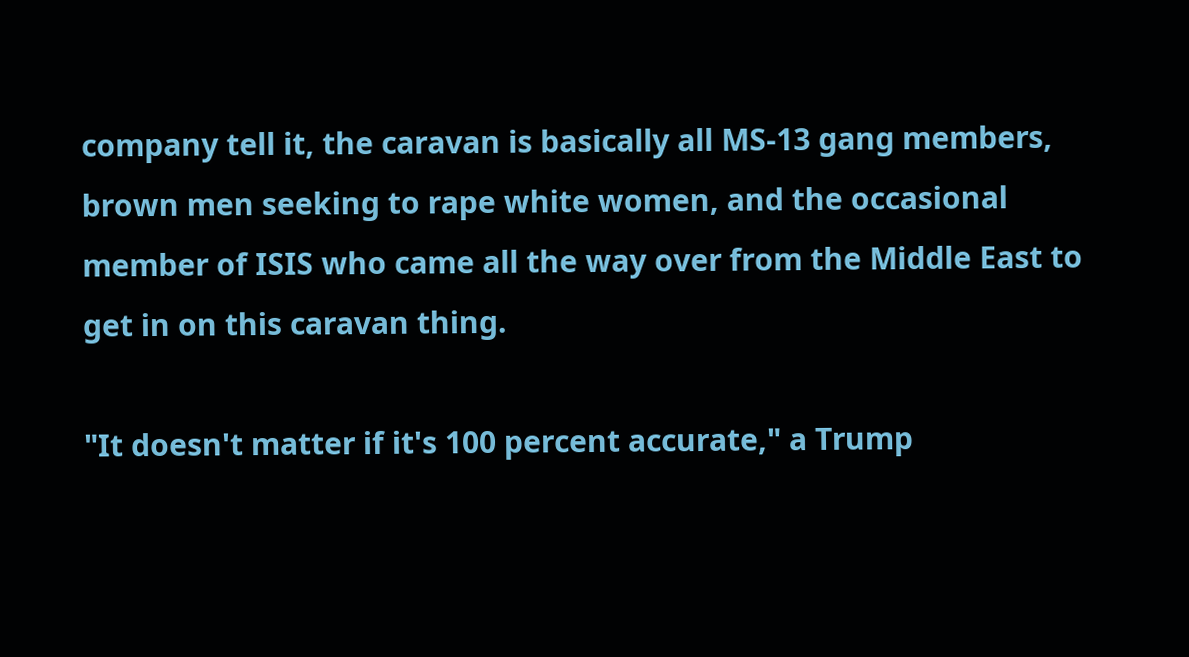company tell it, the caravan is basically all MS-13 gang members, brown men seeking to rape white women, and the occasional member of ISIS who came all the way over from the Middle East to get in on this caravan thing.

"It doesn't matter if it's 100 percent accurate," a Trump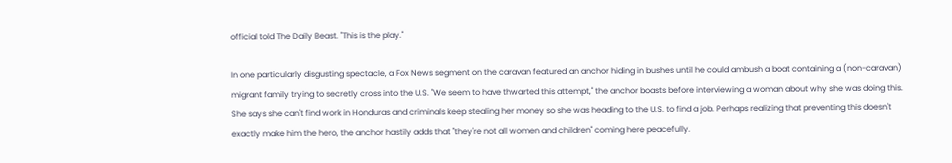official told The Daily Beast. "This is the play."

In one particularly disgusting spectacle, a Fox News segment on the caravan featured an anchor hiding in bushes until he could ambush a boat containing a (non-caravan) migrant family trying to secretly cross into the U.S. "We seem to have thwarted this attempt," the anchor boasts before interviewing a woman about why she was doing this. She says she can't find work in Honduras and criminals keep stealing her money so she was heading to the U.S. to find a job. Perhaps realizing that preventing this doesn't exactly make him the hero, the anchor hastily adds that "they're not all women and children" coming here peacefully.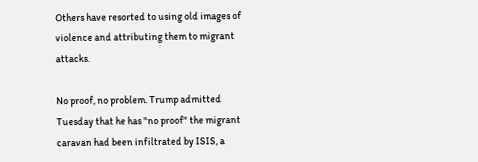Others have resorted to using old images of violence and attributing them to migrant attacks.

No proof, no problem. Trump admitted Tuesday that he has "no proof" the migrant caravan had been infiltrated by ISIS, a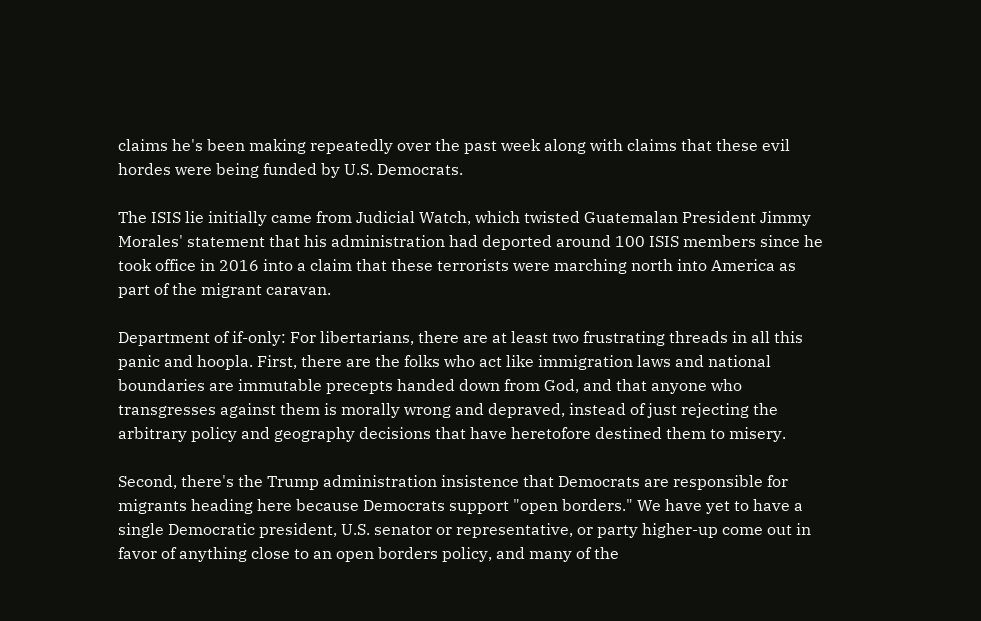claims he's been making repeatedly over the past week along with claims that these evil hordes were being funded by U.S. Democrats.

The ISIS lie initially came from Judicial Watch, which twisted Guatemalan President Jimmy Morales' statement that his administration had deported around 100 ISIS members since he took office in 2016 into a claim that these terrorists were marching north into America as part of the migrant caravan.

Department of if-only: For libertarians, there are at least two frustrating threads in all this panic and hoopla. First, there are the folks who act like immigration laws and national boundaries are immutable precepts handed down from God, and that anyone who transgresses against them is morally wrong and depraved, instead of just rejecting the arbitrary policy and geography decisions that have heretofore destined them to misery.

Second, there's the Trump administration insistence that Democrats are responsible for migrants heading here because Democrats support "open borders." We have yet to have a single Democratic president, U.S. senator or representative, or party higher-up come out in favor of anything close to an open borders policy, and many of the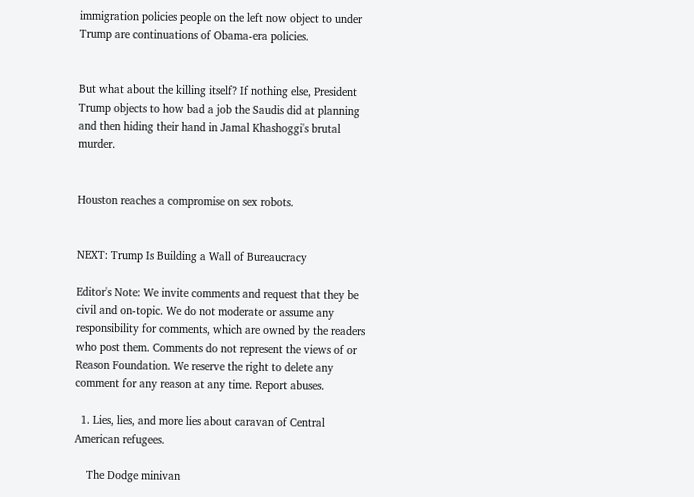immigration policies people on the left now object to under Trump are continuations of Obama-era policies.


But what about the killing itself? If nothing else, President Trump objects to how bad a job the Saudis did at planning and then hiding their hand in Jamal Khashoggi's brutal murder.


Houston reaches a compromise on sex robots.


NEXT: Trump Is Building a Wall of Bureaucracy

Editor's Note: We invite comments and request that they be civil and on-topic. We do not moderate or assume any responsibility for comments, which are owned by the readers who post them. Comments do not represent the views of or Reason Foundation. We reserve the right to delete any comment for any reason at any time. Report abuses.

  1. Lies, lies, and more lies about caravan of Central American refugees.

    The Dodge minivan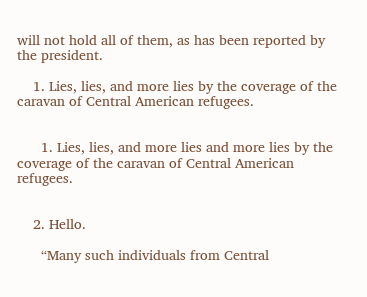will not hold all of them, as has been reported by the president.

    1. Lies, lies, and more lies by the coverage of the caravan of Central American refugees.


      1. Lies, lies, and more lies and more lies by the coverage of the caravan of Central American refugees.


    2. Hello.

      “Many such individuals from Central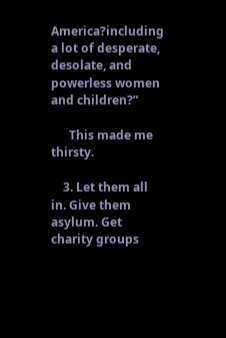America?including a lot of desperate, desolate, and powerless women and children?”

      This made me thirsty.

    3. Let them all in. Give them asylum. Get charity groups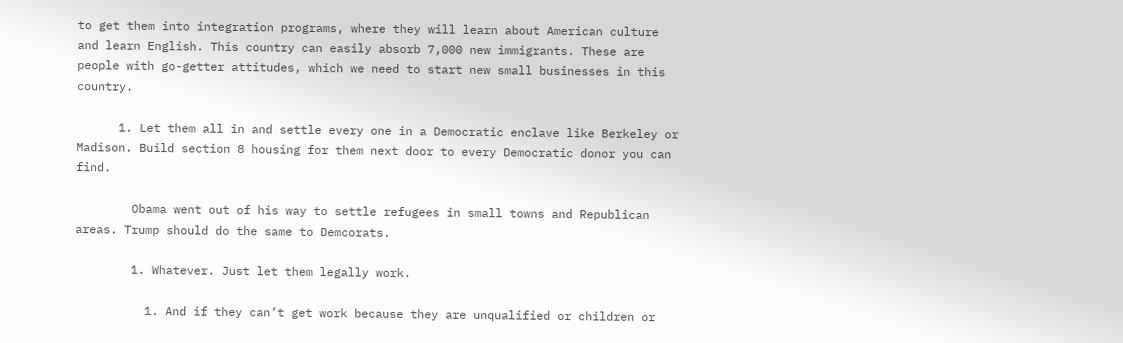to get them into integration programs, where they will learn about American culture and learn English. This country can easily absorb 7,000 new immigrants. These are people with go-getter attitudes, which we need to start new small businesses in this country.

      1. Let them all in and settle every one in a Democratic enclave like Berkeley or Madison. Build section 8 housing for them next door to every Democratic donor you can find.

        Obama went out of his way to settle refugees in small towns and Republican areas. Trump should do the same to Demcorats.

        1. Whatever. Just let them legally work.

          1. And if they can’t get work because they are unqualified or children or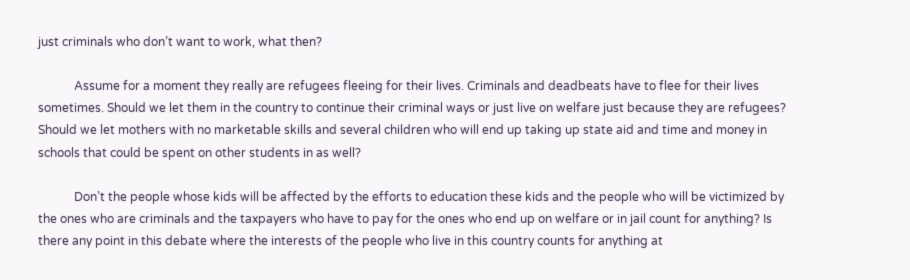just criminals who don’t want to work, what then?

            Assume for a moment they really are refugees fleeing for their lives. Criminals and deadbeats have to flee for their lives sometimes. Should we let them in the country to continue their criminal ways or just live on welfare just because they are refugees? Should we let mothers with no marketable skills and several children who will end up taking up state aid and time and money in schools that could be spent on other students in as well?

            Don’t the people whose kids will be affected by the efforts to education these kids and the people who will be victimized by the ones who are criminals and the taxpayers who have to pay for the ones who end up on welfare or in jail count for anything? Is there any point in this debate where the interests of the people who live in this country counts for anything at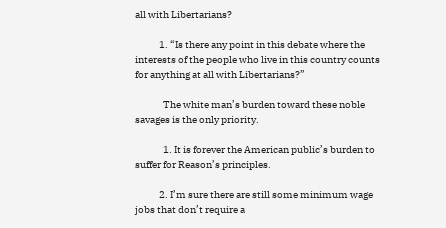all with Libertarians?

            1. “Is there any point in this debate where the interests of the people who live in this country counts for anything at all with Libertarians?”

              The white man’s burden toward these noble savages is the only priority.

              1. It is forever the American public’s burden to suffer for Reason’s principles.

            2. I’m sure there are still some minimum wage jobs that don’t require a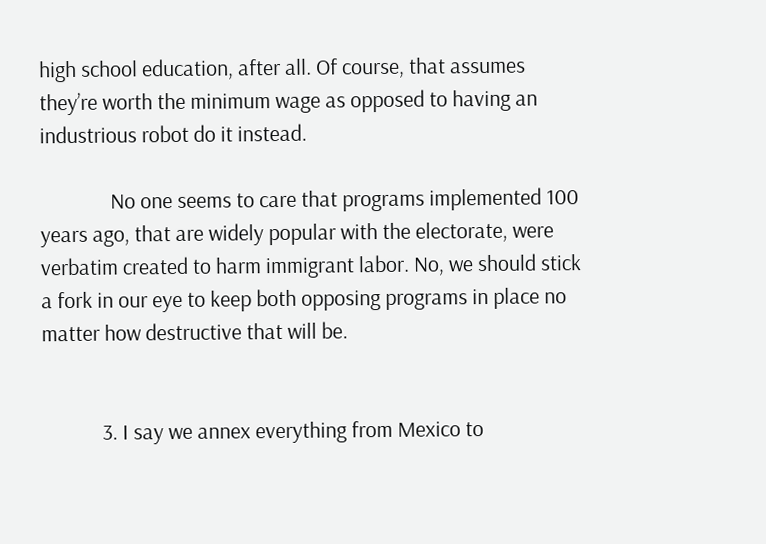high school education, after all. Of course, that assumes they’re worth the minimum wage as opposed to having an industrious robot do it instead.

              No one seems to care that programs implemented 100 years ago, that are widely popular with the electorate, were verbatim created to harm immigrant labor. No, we should stick a fork in our eye to keep both opposing programs in place no matter how destructive that will be.


            3. I say we annex everything from Mexico to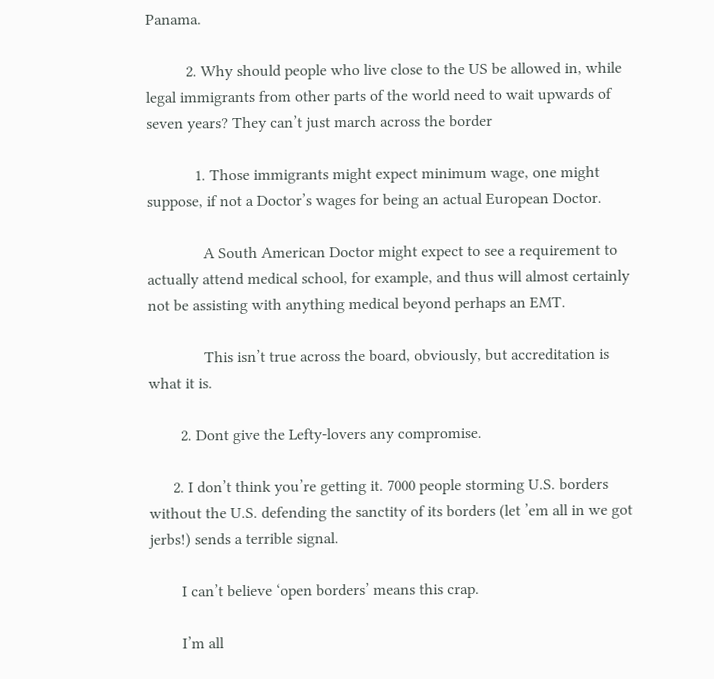Panama.

          2. Why should people who live close to the US be allowed in, while legal immigrants from other parts of the world need to wait upwards of seven years? They can’t just march across the border

            1. Those immigrants might expect minimum wage, one might suppose, if not a Doctor’s wages for being an actual European Doctor.

              A South American Doctor might expect to see a requirement to actually attend medical school, for example, and thus will almost certainly not be assisting with anything medical beyond perhaps an EMT.

              This isn’t true across the board, obviously, but accreditation is what it is.

        2. Dont give the Lefty-lovers any compromise.

      2. I don’t think you’re getting it. 7000 people storming U.S. borders without the U.S. defending the sanctity of its borders (let ’em all in we got jerbs!) sends a terrible signal.

        I can’t believe ‘open borders’ means this crap.

        I’m all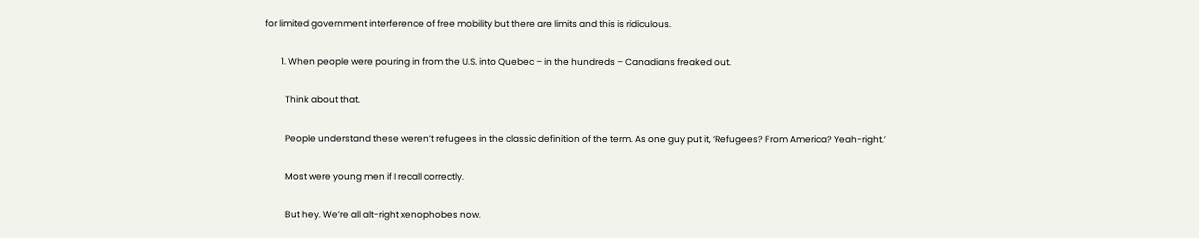for limited government interference of free mobility but there are limits and this is ridiculous.

        1. When people were pouring in from the U.S. into Quebec – in the hundreds – Canadians freaked out.

          Think about that.

          People understand these weren’t refugees in the classic definition of the term. As one guy put it, ‘Refugees? From America? Yeah-right.’

          Most were young men if I recall correctly.

          But hey. We’re all alt-right xenophobes now.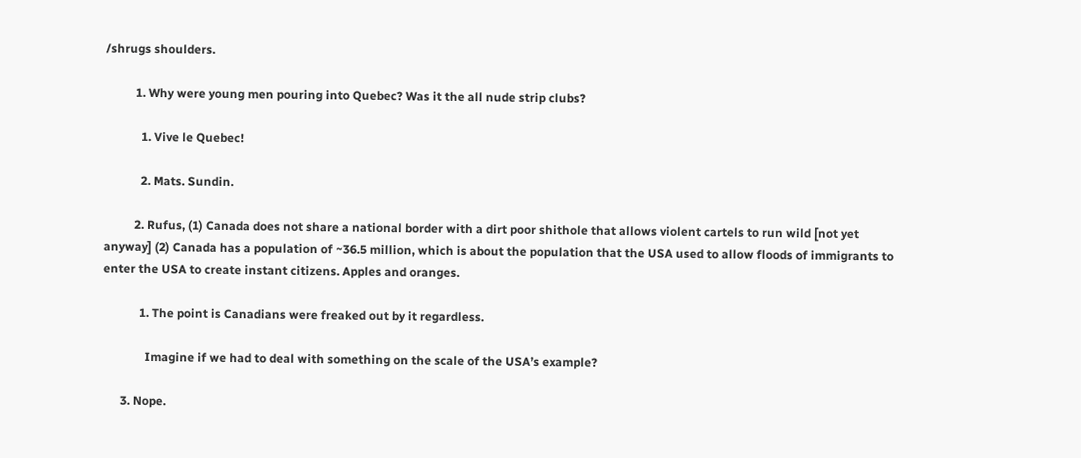/shrugs shoulders.

          1. Why were young men pouring into Quebec? Was it the all nude strip clubs?

            1. Vive le Quebec!

            2. Mats. Sundin.

          2. Rufus, (1) Canada does not share a national border with a dirt poor shithole that allows violent cartels to run wild [not yet anyway] (2) Canada has a population of ~36.5 million, which is about the population that the USA used to allow floods of immigrants to enter the USA to create instant citizens. Apples and oranges.

            1. The point is Canadians were freaked out by it regardless.

              Imagine if we had to deal with something on the scale of the USA’s example?

      3. Nope.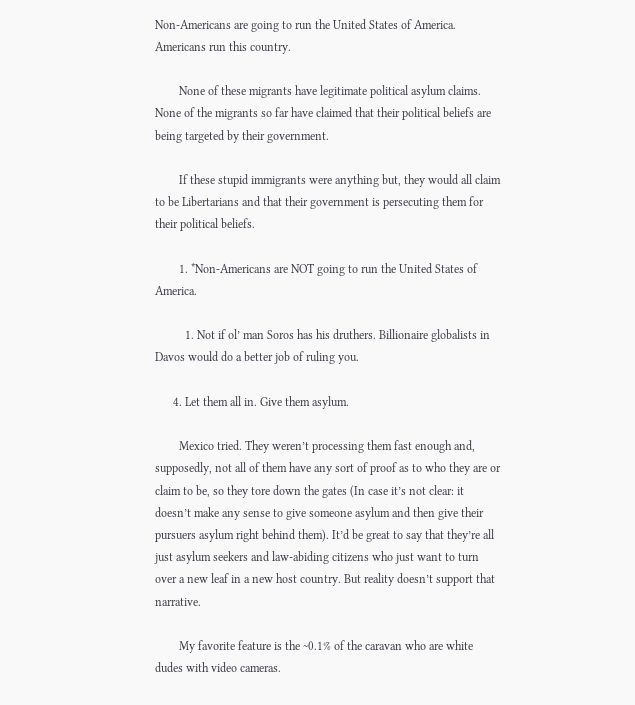Non-Americans are going to run the United States of America. Americans run this country.

        None of these migrants have legitimate political asylum claims. None of the migrants so far have claimed that their political beliefs are being targeted by their government.

        If these stupid immigrants were anything but, they would all claim to be Libertarians and that their government is persecuting them for their political beliefs.

        1. *Non-Americans are NOT going to run the United States of America.

          1. Not if ol’ man Soros has his druthers. Billionaire globalists in Davos would do a better job of ruling you.

      4. Let them all in. Give them asylum.

        Mexico tried. They weren’t processing them fast enough and, supposedly, not all of them have any sort of proof as to who they are or claim to be, so they tore down the gates (In case it’s not clear: it doesn’t make any sense to give someone asylum and then give their pursuers asylum right behind them). It’d be great to say that they’re all just asylum seekers and law-abiding citizens who just want to turn over a new leaf in a new host country. But reality doesn’t support that narrative.

        My favorite feature is the ~0.1% of the caravan who are white dudes with video cameras.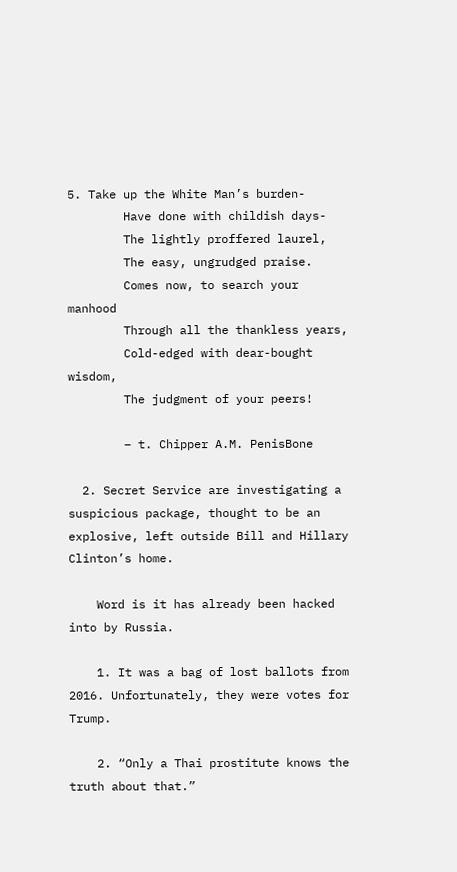5. Take up the White Man’s burden-
        Have done with childish days-
        The lightly proffered laurel,
        The easy, ungrudged praise.
        Comes now, to search your manhood
        Through all the thankless years,
        Cold-edged with dear-bought wisdom,
        The judgment of your peers!

        – t. Chipper A.M. PenisBone

  2. Secret Service are investigating a suspicious package, thought to be an explosive, left outside Bill and Hillary Clinton’s home.

    Word is it has already been hacked into by Russia.

    1. It was a bag of lost ballots from 2016. Unfortunately, they were votes for Trump.

    2. “Only a Thai prostitute knows the truth about that.”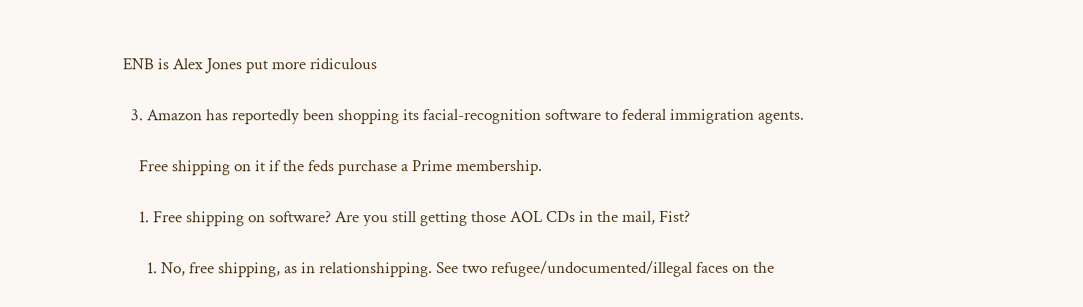ENB is Alex Jones put more ridiculous

  3. Amazon has reportedly been shopping its facial-recognition software to federal immigration agents.

    Free shipping on it if the feds purchase a Prime membership.

    1. Free shipping on software? Are you still getting those AOL CDs in the mail, Fist?

      1. No, free shipping, as in relationshipping. See two refugee/undocumented/illegal faces on the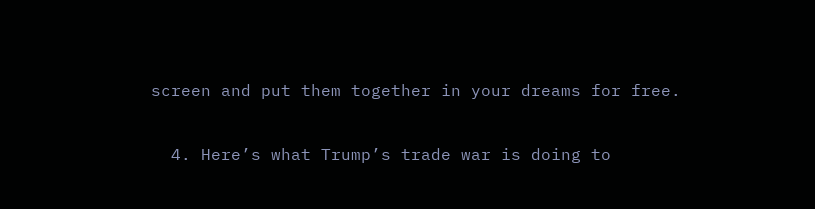screen and put them together in your dreams for free.

  4. Here’s what Trump’s trade war is doing to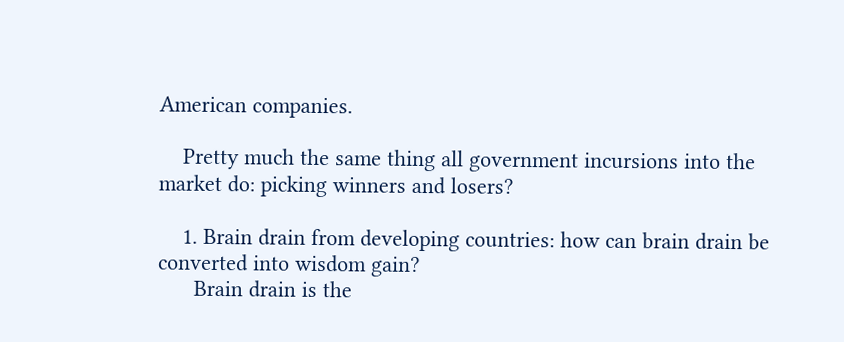American companies.

    Pretty much the same thing all government incursions into the market do: picking winners and losers?

    1. Brain drain from developing countries: how can brain drain be converted into wisdom gain?
      Brain drain is the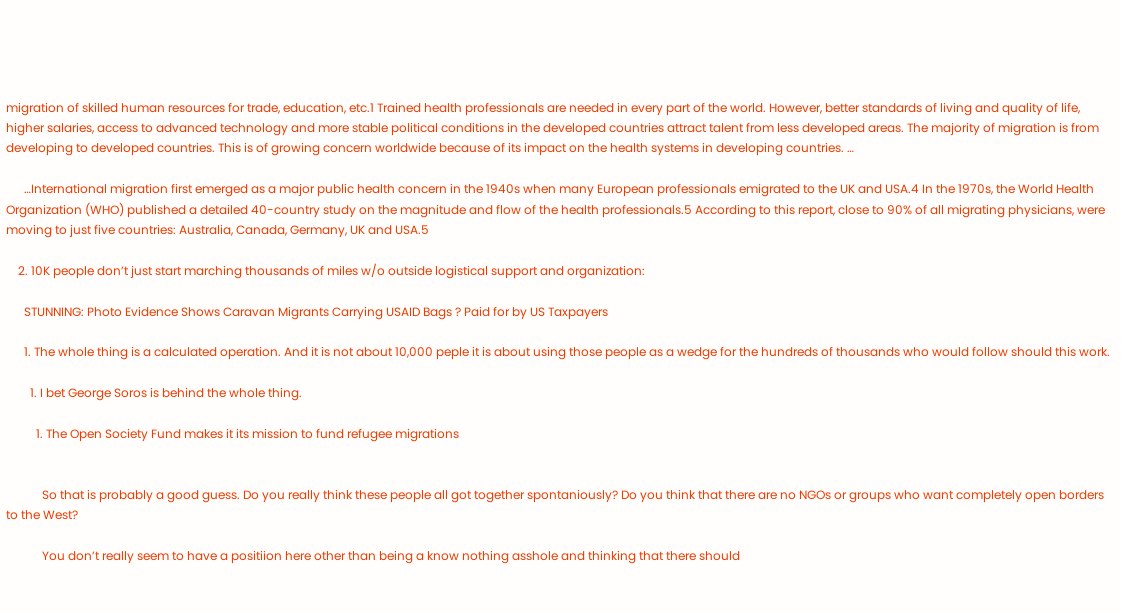migration of skilled human resources for trade, education, etc.1 Trained health professionals are needed in every part of the world. However, better standards of living and quality of life, higher salaries, access to advanced technology and more stable political conditions in the developed countries attract talent from less developed areas. The majority of migration is from developing to developed countries. This is of growing concern worldwide because of its impact on the health systems in developing countries. …

      …International migration first emerged as a major public health concern in the 1940s when many European professionals emigrated to the UK and USA.4 In the 1970s, the World Health Organization (WHO) published a detailed 40-country study on the magnitude and flow of the health professionals.5 According to this report, close to 90% of all migrating physicians, were moving to just five countries: Australia, Canada, Germany, UK and USA.5

    2. 10K people don’t just start marching thousands of miles w/o outside logistical support and organization:

      STUNNING: Photo Evidence Shows Caravan Migrants Carrying USAID Bags ? Paid for by US Taxpayers

      1. The whole thing is a calculated operation. And it is not about 10,000 peple it is about using those people as a wedge for the hundreds of thousands who would follow should this work.

        1. I bet George Soros is behind the whole thing.

          1. The Open Society Fund makes it its mission to fund refugee migrations


            So that is probably a good guess. Do you really think these people all got together spontaniously? Do you think that there are no NGOs or groups who want completely open borders to the West?

            You don’t really seem to have a positiion here other than being a know nothing asshole and thinking that there should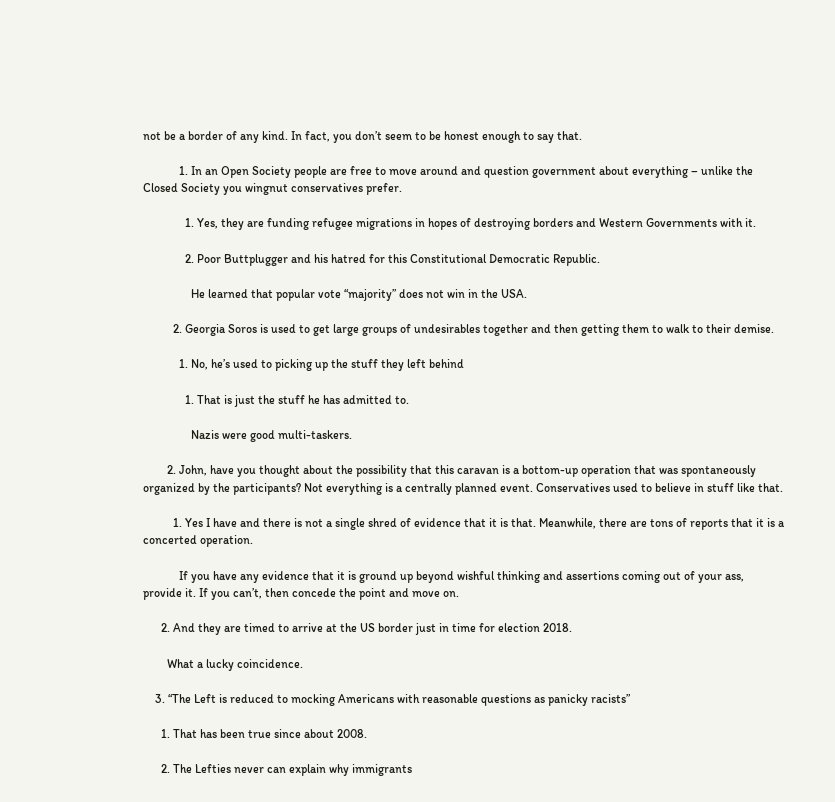not be a border of any kind. In fact, you don’t seem to be honest enough to say that.

            1. In an Open Society people are free to move around and question government about everything – unlike the Closed Society you wingnut conservatives prefer.

              1. Yes, they are funding refugee migrations in hopes of destroying borders and Western Governments with it.

              2. Poor Buttplugger and his hatred for this Constitutional Democratic Republic.

                He learned that popular vote “majority” does not win in the USA.

          2. Georgia Soros is used to get large groups of undesirables together and then getting them to walk to their demise.

            1. No, he’s used to picking up the stuff they left behind

              1. That is just the stuff he has admitted to.

                Nazis were good multi-taskers.

        2. John, have you thought about the possibility that this caravan is a bottom-up operation that was spontaneously organized by the participants? Not everything is a centrally planned event. Conservatives used to believe in stuff like that.

          1. Yes I have and there is not a single shred of evidence that it is that. Meanwhile, there are tons of reports that it is a concerted operation.

            If you have any evidence that it is ground up beyond wishful thinking and assertions coming out of your ass, provide it. If you can’t, then concede the point and move on.

      2. And they are timed to arrive at the US border just in time for election 2018.

        What a lucky coincidence.

    3. “The Left is reduced to mocking Americans with reasonable questions as panicky racists”

      1. That has been true since about 2008.

      2. The Lefties never can explain why immigrants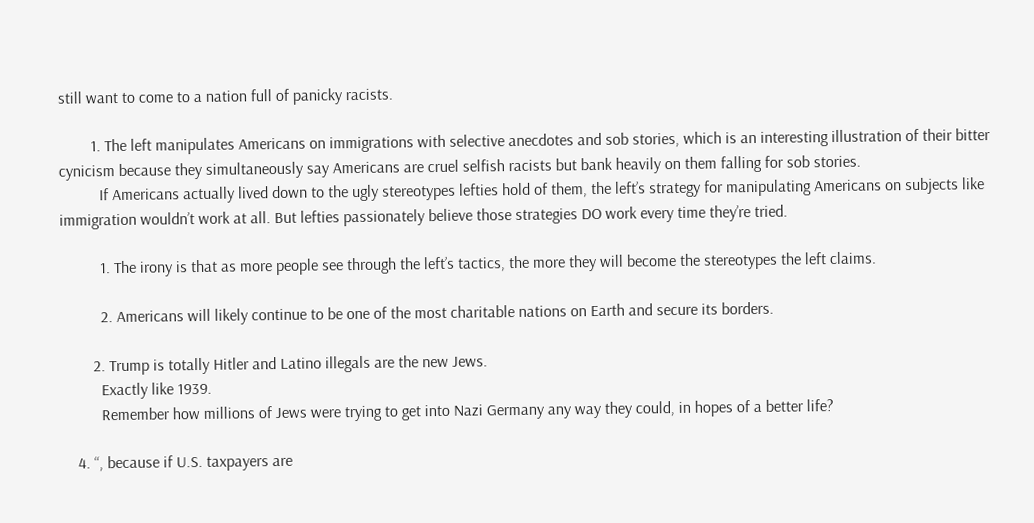still want to come to a nation full of panicky racists.

        1. The left manipulates Americans on immigrations with selective anecdotes and sob stories, which is an interesting illustration of their bitter cynicism because they simultaneously say Americans are cruel selfish racists but bank heavily on them falling for sob stories.
          If Americans actually lived down to the ugly stereotypes lefties hold of them, the left’s strategy for manipulating Americans on subjects like immigration wouldn’t work at all. But lefties passionately believe those strategies DO work every time they’re tried.

          1. The irony is that as more people see through the left’s tactics, the more they will become the stereotypes the left claims.

          2. Americans will likely continue to be one of the most charitable nations on Earth and secure its borders.

        2. Trump is totally Hitler and Latino illegals are the new Jews.
          Exactly like 1939.
          Remember how millions of Jews were trying to get into Nazi Germany any way they could, in hopes of a better life?

    4. “, because if U.S. taxpayers are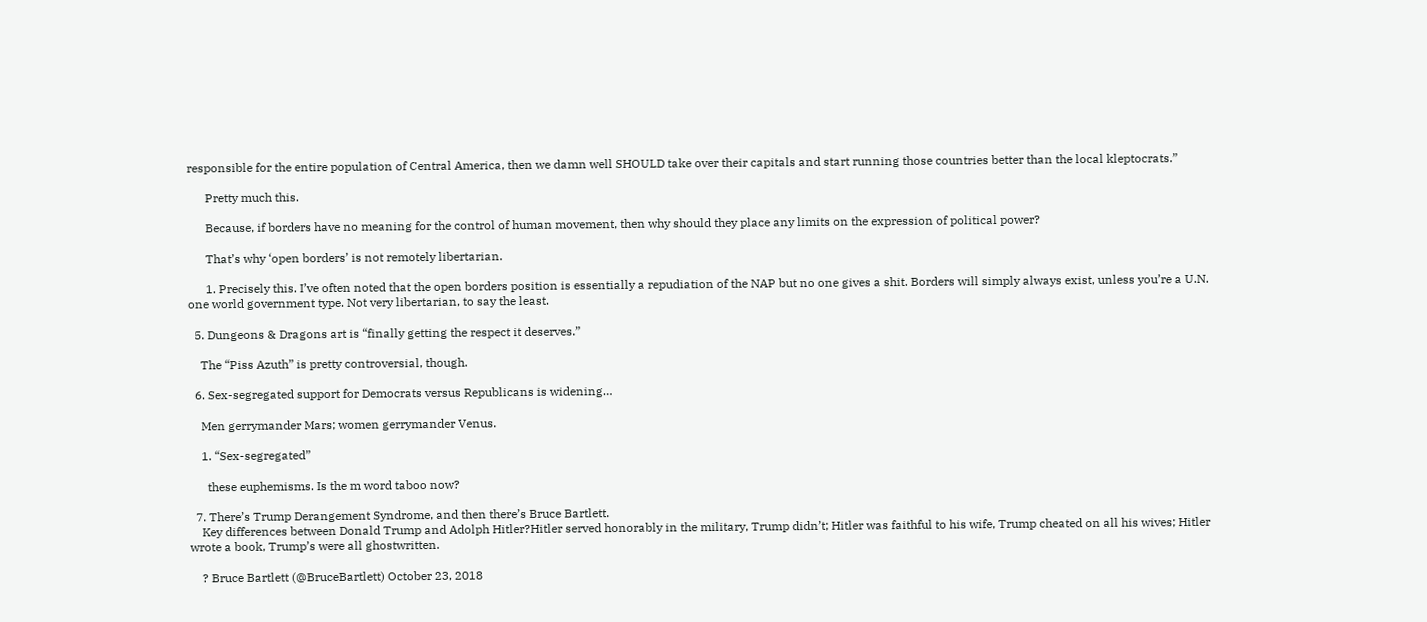responsible for the entire population of Central America, then we damn well SHOULD take over their capitals and start running those countries better than the local kleptocrats.”

      Pretty much this.

      Because, if borders have no meaning for the control of human movement, then why should they place any limits on the expression of political power?

      That’s why ‘open borders’ is not remotely libertarian.

      1. Precisely this. I’ve often noted that the open borders position is essentially a repudiation of the NAP but no one gives a shit. Borders will simply always exist, unless you’re a U.N. one world government type. Not very libertarian, to say the least.

  5. Dungeons & Dragons art is “finally getting the respect it deserves.”

    The “Piss Azuth” is pretty controversial, though.

  6. Sex-segregated support for Democrats versus Republicans is widening…

    Men gerrymander Mars; women gerrymander Venus.

    1. “Sex-segregated”

      these euphemisms. Is the m word taboo now?

  7. There’s Trump Derangement Syndrome, and then there’s Bruce Bartlett.
    Key differences between Donald Trump and Adolph Hitler?Hitler served honorably in the military, Trump didn’t; Hitler was faithful to his wife, Trump cheated on all his wives; Hitler wrote a book, Trump’s were all ghostwritten.

    ? Bruce Bartlett (@BruceBartlett) October 23, 2018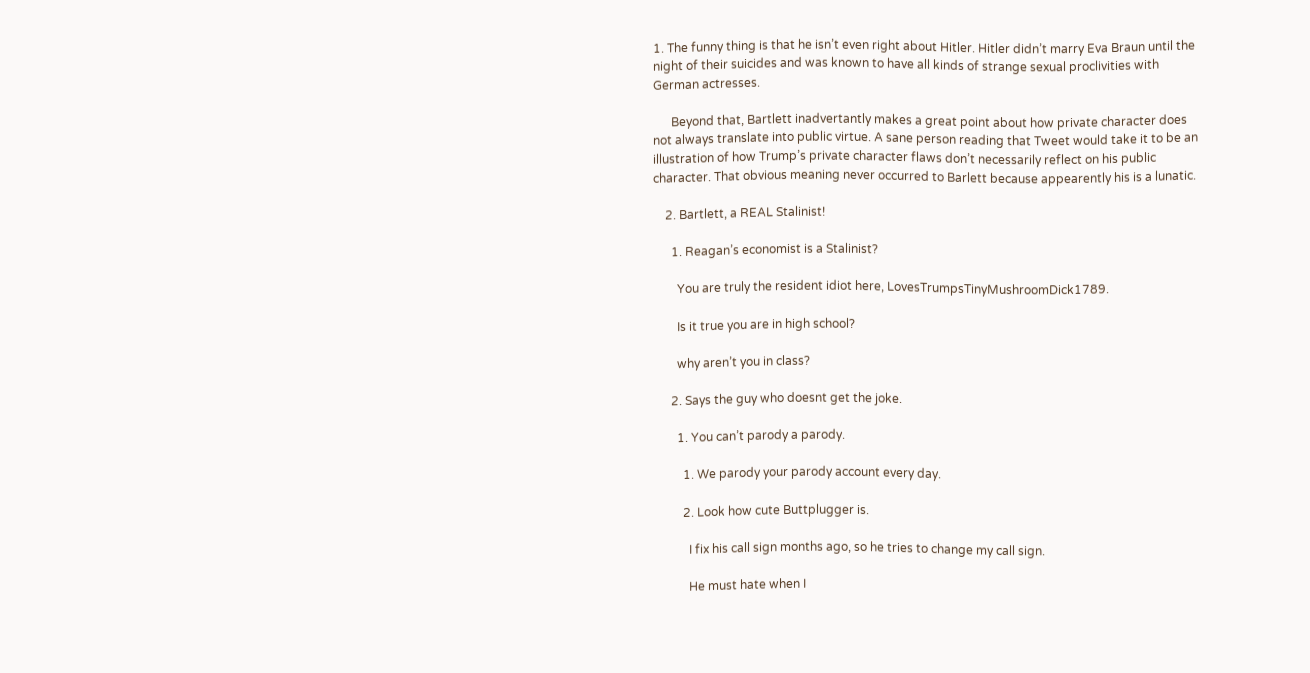1. The funny thing is that he isn’t even right about Hitler. Hitler didn’t marry Eva Braun until the night of their suicides and was known to have all kinds of strange sexual proclivities with German actresses.

      Beyond that, Bartlett inadvertantly makes a great point about how private character does not always translate into public virtue. A sane person reading that Tweet would take it to be an illustration of how Trump’s private character flaws don’t necessarily reflect on his public character. That obvious meaning never occurred to Barlett because appearently his is a lunatic.

    2. Bartlett, a REAL Stalinist!

      1. Reagan’s economist is a Stalinist?

        You are truly the resident idiot here, LovesTrumpsTinyMushroomDick1789.

        Is it true you are in high school?

        why aren’t you in class?

      2. Says the guy who doesnt get the joke.

        1. You can’t parody a parody.

          1. We parody your parody account every day.

          2. Look how cute Buttplugger is.

            I fix his call sign months ago, so he tries to change my call sign.

            He must hate when I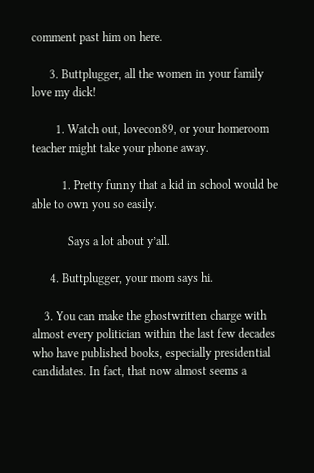comment past him on here.

      3. Buttplugger, all the women in your family love my dick!

        1. Watch out, lovecon89, or your homeroom teacher might take your phone away.

          1. Pretty funny that a kid in school would be able to own you so easily.

            Says a lot about y’all.

      4. Buttplugger, your mom says hi.

    3. You can make the ghostwritten charge with almost every politician within the last few decades who have published books, especially presidential candidates. In fact, that now almost seems a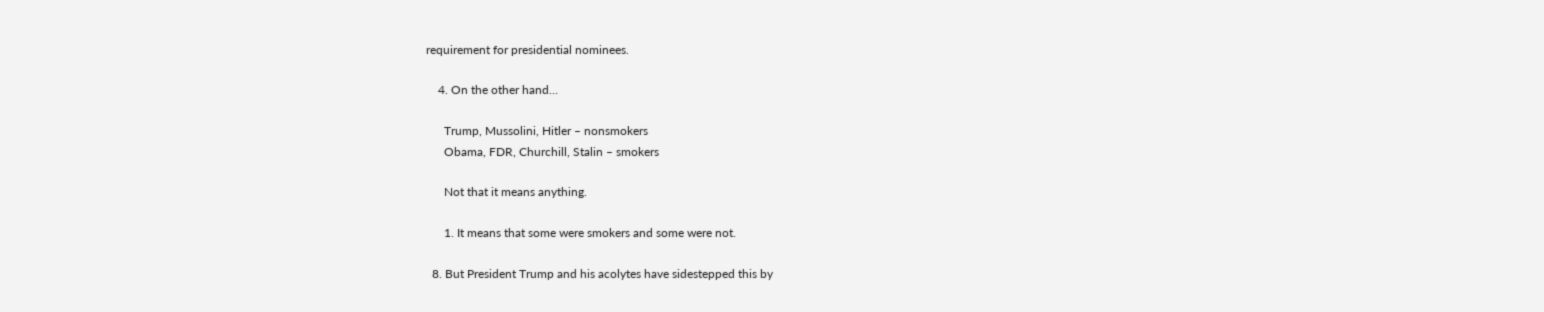requirement for presidential nominees.

    4. On the other hand…

      Trump, Mussolini, Hitler – nonsmokers
      Obama, FDR, Churchill, Stalin – smokers

      Not that it means anything.

      1. It means that some were smokers and some were not.

  8. But President Trump and his acolytes have sidestepped this by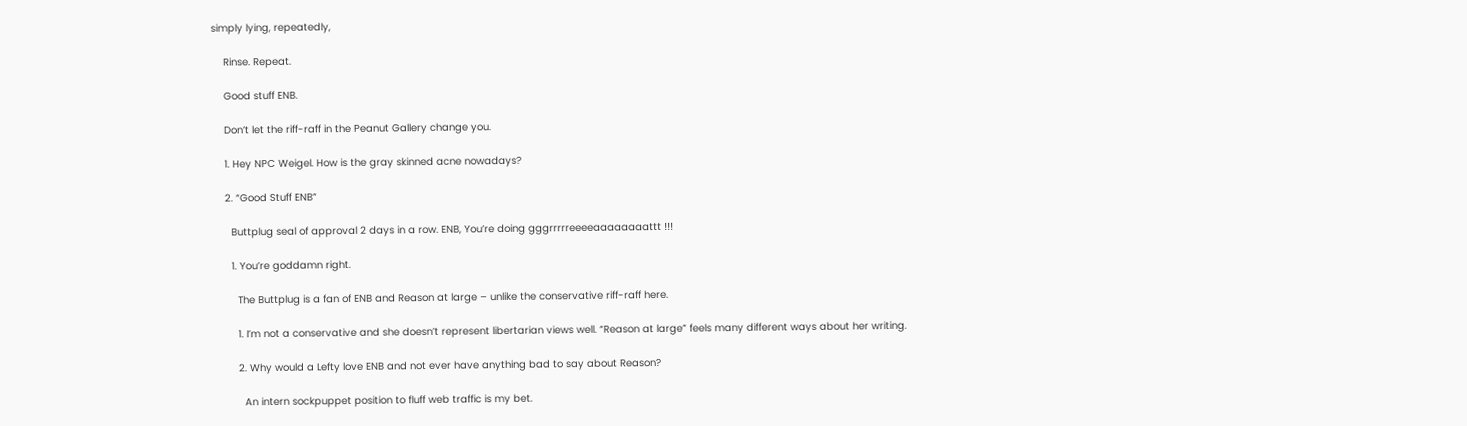simply lying, repeatedly,

    Rinse. Repeat.

    Good stuff ENB.

    Don’t let the riff-raff in the Peanut Gallery change you.

    1. Hey NPC Weigel. How is the gray skinned acne nowadays?

    2. “Good Stuff ENB”

      Buttplug seal of approval 2 days in a row. ENB, You’re doing gggrrrrreeeeaaaaaaaattt !!!

      1. You’re goddamn right.

        The Buttplug is a fan of ENB and Reason at large – unlike the conservative riff-raff here.

        1. I’m not a conservative and she doesn’t represent libertarian views well. “Reason at large” feels many different ways about her writing.

        2. Why would a Lefty love ENB and not ever have anything bad to say about Reason?

          An intern sockpuppet position to fluff web traffic is my bet.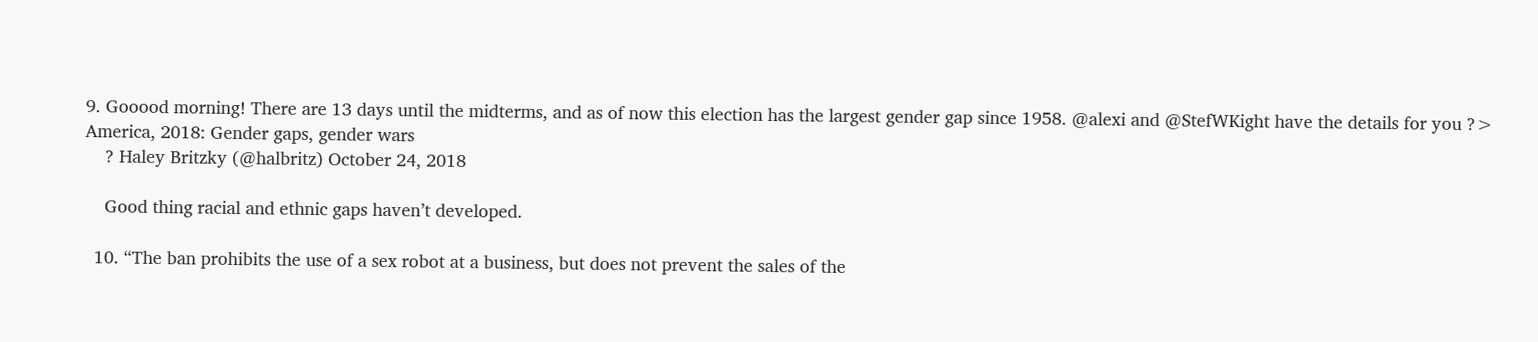9. Gooood morning! There are 13 days until the midterms, and as of now this election has the largest gender gap since 1958. @alexi and @StefWKight have the details for you ?> America, 2018: Gender gaps, gender wars
    ? Haley Britzky (@halbritz) October 24, 2018

    Good thing racial and ethnic gaps haven’t developed.

  10. “The ban prohibits the use of a sex robot at a business, but does not prevent the sales of the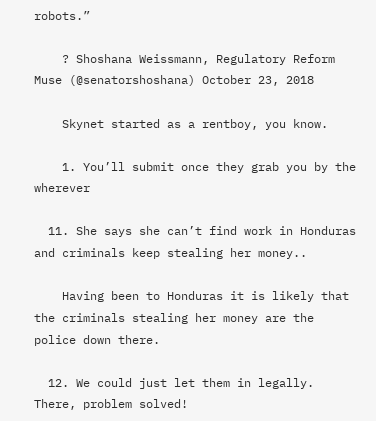robots.”

    ? Shoshana Weissmann, Regulatory Reform Muse (@senatorshoshana) October 23, 2018

    Skynet started as a rentboy, you know.

    1. You’ll submit once they grab you by the wherever

  11. She says she can’t find work in Honduras and criminals keep stealing her money..

    Having been to Honduras it is likely that the criminals stealing her money are the police down there.

  12. We could just let them in legally. There, problem solved!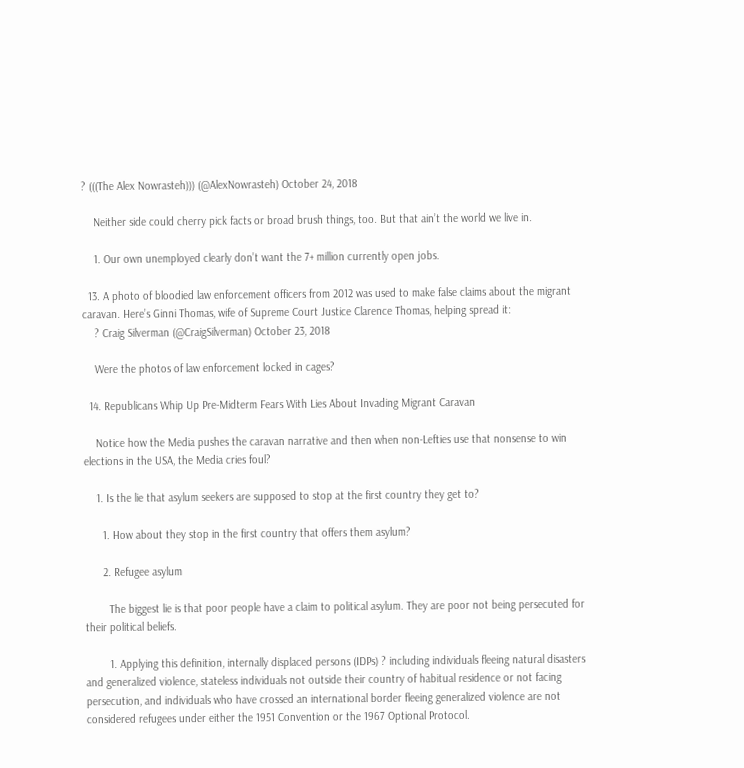? (((The Alex Nowrasteh))) (@AlexNowrasteh) October 24, 2018

    Neither side could cherry pick facts or broad brush things, too. But that ain’t the world we live in.

    1. Our own unemployed clearly don’t want the 7+ million currently open jobs.

  13. A photo of bloodied law enforcement officers from 2012 was used to make false claims about the migrant caravan. Here’s Ginni Thomas, wife of Supreme Court Justice Clarence Thomas, helping spread it:
    ? Craig Silverman (@CraigSilverman) October 23, 2018

    Were the photos of law enforcement locked in cages?

  14. Republicans Whip Up Pre-Midterm Fears With Lies About Invading Migrant Caravan

    Notice how the Media pushes the caravan narrative and then when non-Lefties use that nonsense to win elections in the USA, the Media cries foul?

    1. Is the lie that asylum seekers are supposed to stop at the first country they get to?

      1. How about they stop in the first country that offers them asylum?

      2. Refugee asylum

        The biggest lie is that poor people have a claim to political asylum. They are poor not being persecuted for their political beliefs.

        1. Applying this definition, internally displaced persons (IDPs) ? including individuals fleeing natural disasters and generalized violence, stateless individuals not outside their country of habitual residence or not facing persecution, and individuals who have crossed an international border fleeing generalized violence are not considered refugees under either the 1951 Convention or the 1967 Optional Protocol.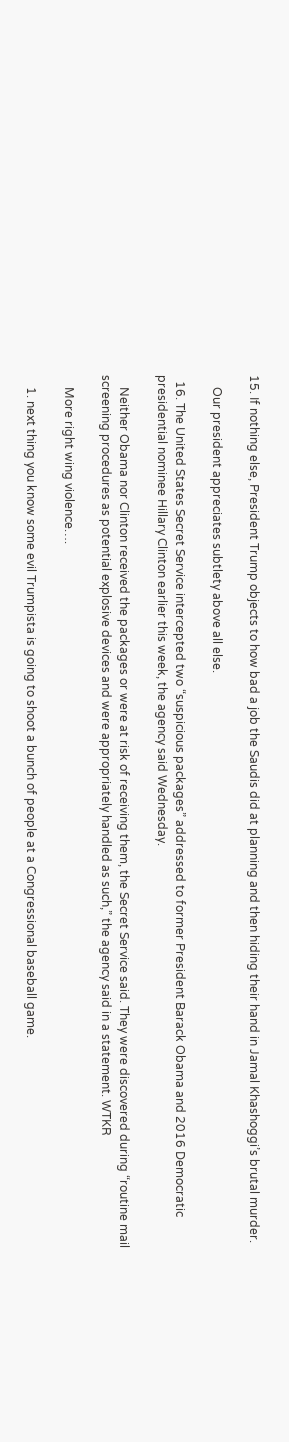15. If nothing else, President Trump objects to how bad a job the Saudis did at planning and then hiding their hand in Jamal Khashoggi’s brutal murder.

    Our president appreciates subtlety above all else.

  16. The United States Secret Service intercepted two “suspicious packages” addressed to former President Barack Obama and 2016 Democratic presidential nominee Hillary Clinton earlier this week, the agency said Wednesday.

    Neither Obama nor Clinton received the packages or were at risk of receiving them, the Secret Service said. They were discovered during “routine mail screening procedures as potential explosive devices and were appropriately handled as such,” the agency said in a statement. WTKR

    More right wing violence….

    1. next thing you know some evil Trumpista is going to shoot a bunch of people at a Congressional baseball game.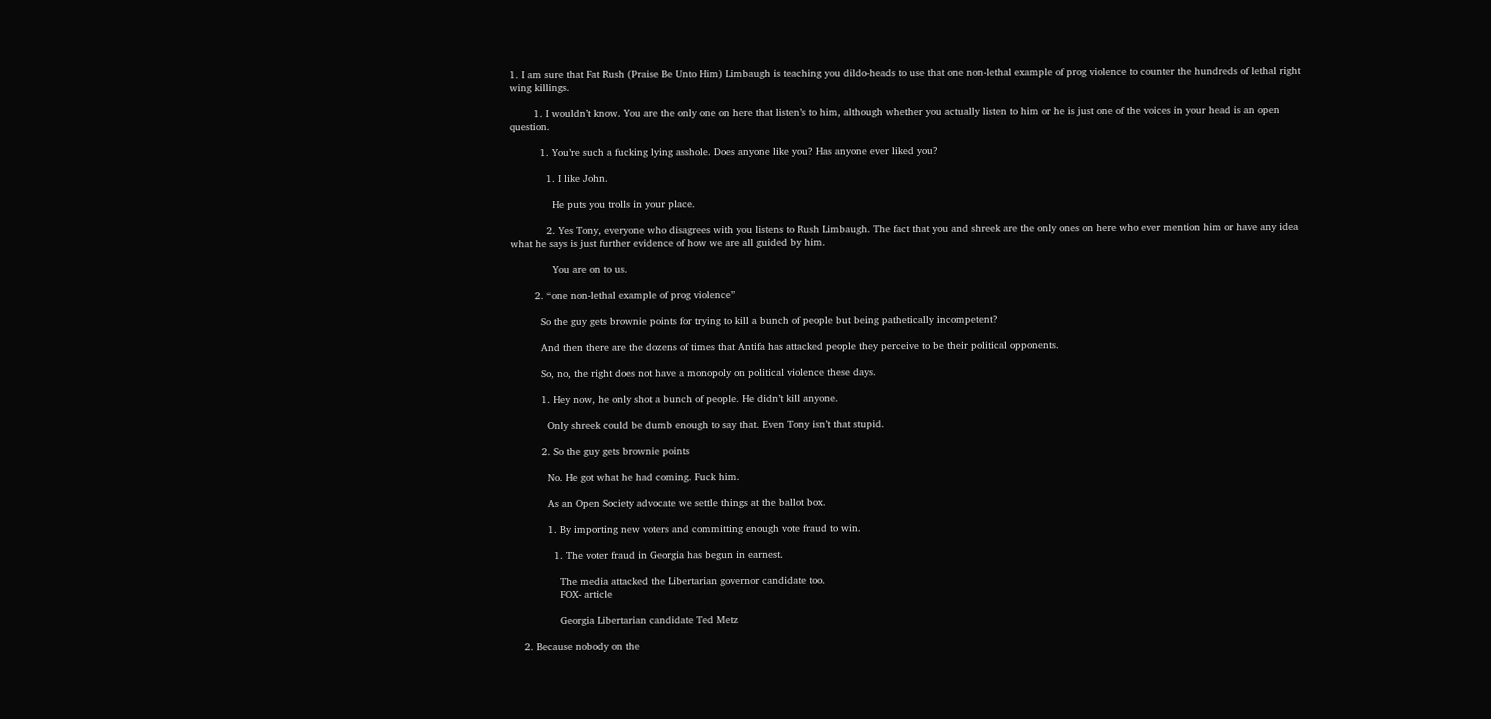1. I am sure that Fat Rush (Praise Be Unto Him) Limbaugh is teaching you dildo-heads to use that one non-lethal example of prog violence to counter the hundreds of lethal right wing killings.

        1. I wouldn’t know. You are the only one on here that listen’s to him, although whether you actually listen to him or he is just one of the voices in your head is an open question.

          1. You’re such a fucking lying asshole. Does anyone like you? Has anyone ever liked you?

            1. I like John.

              He puts you trolls in your place.

            2. Yes Tony, everyone who disagrees with you listens to Rush Limbaugh. The fact that you and shreek are the only ones on here who ever mention him or have any idea what he says is just further evidence of how we are all guided by him.

              You are on to us.

        2. “one non-lethal example of prog violence”

          So the guy gets brownie points for trying to kill a bunch of people but being pathetically incompetent?

          And then there are the dozens of times that Antifa has attacked people they perceive to be their political opponents.

          So, no, the right does not have a monopoly on political violence these days.

          1. Hey now, he only shot a bunch of people. He didn’t kill anyone.

            Only shreek could be dumb enough to say that. Even Tony isn’t that stupid.

          2. So the guy gets brownie points

            No. He got what he had coming. Fuck him.

            As an Open Society advocate we settle things at the ballot box.

            1. By importing new voters and committing enough vote fraud to win.

              1. The voter fraud in Georgia has begun in earnest.

                The media attacked the Libertarian governor candidate too.
                FOX- article

                Georgia Libertarian candidate Ted Metz

    2. Because nobody on the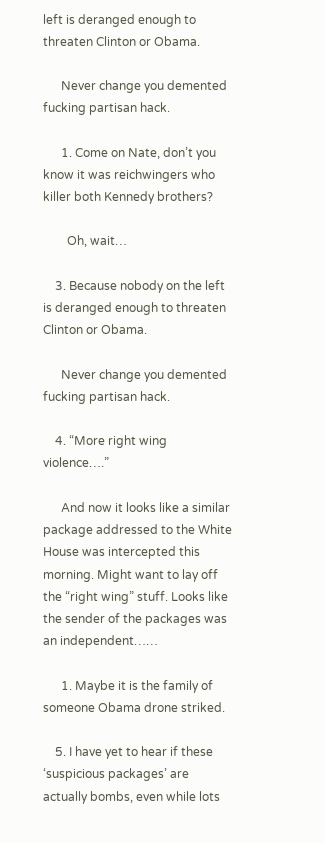left is deranged enough to threaten Clinton or Obama.

      Never change you demented fucking partisan hack.

      1. Come on Nate, don’t you know it was reichwingers who killer both Kennedy brothers?

        Oh, wait…

    3. Because nobody on the left is deranged enough to threaten Clinton or Obama.

      Never change you demented fucking partisan hack.

    4. “More right wing violence….”

      And now it looks like a similar package addressed to the White House was intercepted this morning. Might want to lay off the “right wing” stuff. Looks like the sender of the packages was an independent……

      1. Maybe it is the family of someone Obama drone striked.

    5. I have yet to hear if these ‘suspicious packages’ are actually bombs, even while lots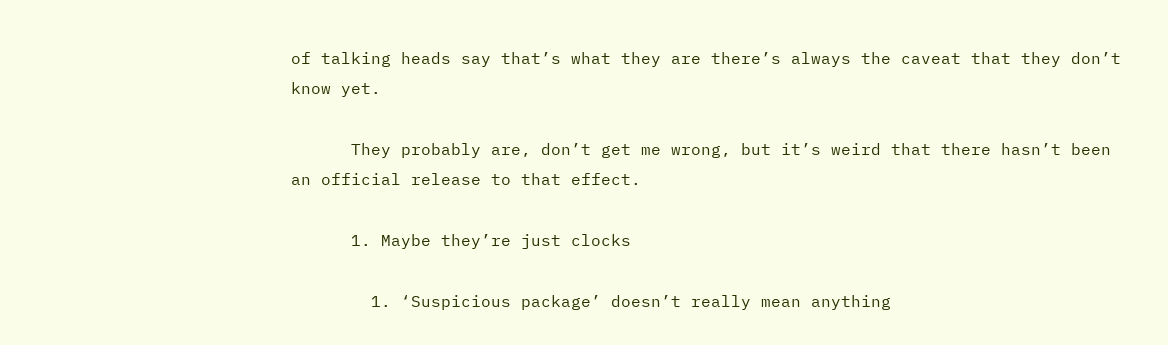of talking heads say that’s what they are there’s always the caveat that they don’t know yet.

      They probably are, don’t get me wrong, but it’s weird that there hasn’t been an official release to that effect.

      1. Maybe they’re just clocks

        1. ‘Suspicious package’ doesn’t really mean anything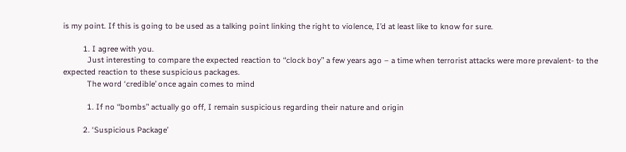is my point. If this is going to be used as a talking point linking the right to violence, I’d at least like to know for sure.

          1. I agree with you.
            Just interesting to compare the expected reaction to “clock boy” a few years ago – a time when terrorist attacks were more prevalent- to the expected reaction to these suspicious packages.
            The word ‘credible’ once again comes to mind

            1. If no “bombs” actually go off, I remain suspicious regarding their nature and origin

          2. ‘Suspicious Package’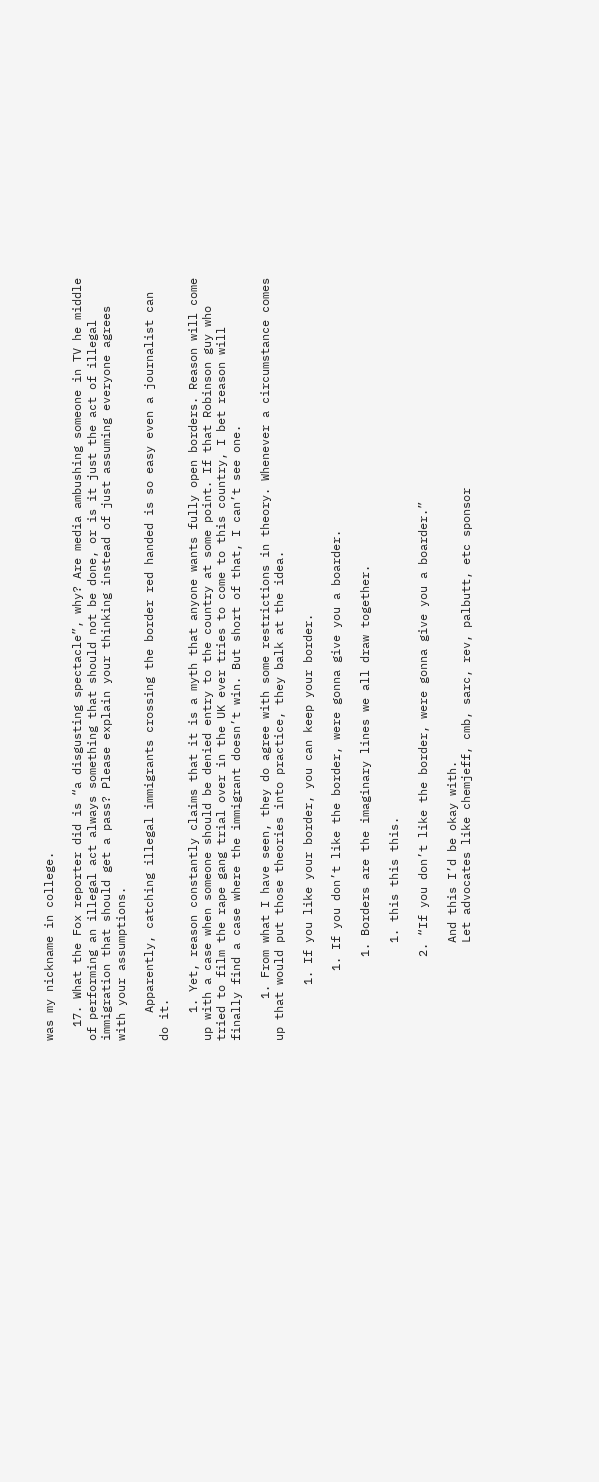was my nickname in college.

  17. What the Fox reporter did is “a disgusting spectacle”, why? Are media ambushing someone in TV he middle of performing an illegal act always something that should not be done, or is it just the act of illegal immigration that should get a pass? Please explain your thinking instead of just assuming everyone agrees with your assumptions.

    Apparently, catching illegal immigrants crossing the border red handed is so easy even a journalist can do it.

    1. Yet, reason constantly claims that it is a myth that anyone wants fully open borders. Reason will come up with a case when someone should be denied entry to the country at some point. If that Robinson guy who tried to film the rape gang trial over in the UK ever tries to come to this country, I bet reason will finally find a case where the immigrant doesn’t win. But short of that, I can’t see one.

      1. From what I have seen, they do agree with some restrictions in theory. Whenever a circumstance comes up that would put those theories into practice, they balk at the idea.

        1. If you like your border, you can keep your border.

          1. If you don’t like the border, were gonna give you a boarder.

            1. Borders are the imaginary lines we all draw together.

              1. this this this.

            2. “If you don’t like the border, were gonna give you a boarder.”

              And this I’d be okay with.
              Let advocates like chemjeff, cmb, sarc, rev, palbutt, etc sponsor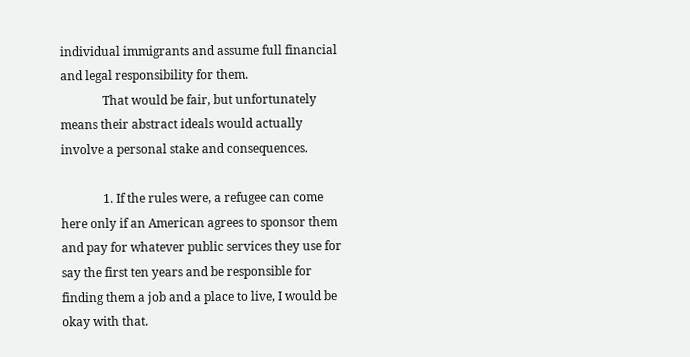individual immigrants and assume full financial and legal responsibility for them.
              That would be fair, but unfortunately means their abstract ideals would actually involve a personal stake and consequences.

              1. If the rules were, a refugee can come here only if an American agrees to sponsor them and pay for whatever public services they use for say the first ten years and be responsible for finding them a job and a place to live, I would be okay with that.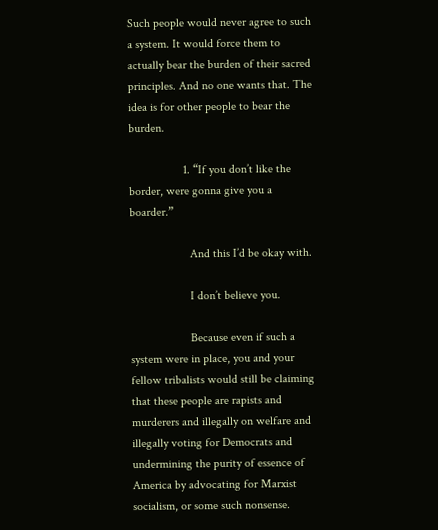Such people would never agree to such a system. It would force them to actually bear the burden of their sacred principles. And no one wants that. The idea is for other people to bear the burden.

                  1. “If you don’t like the border, were gonna give you a boarder.”

                    And this I’d be okay with.

                    I don’t believe you.

                    Because even if such a system were in place, you and your fellow tribalists would still be claiming that these people are rapists and murderers and illegally on welfare and illegally voting for Democrats and undermining the purity of essence of America by advocating for Marxist socialism, or some such nonsense.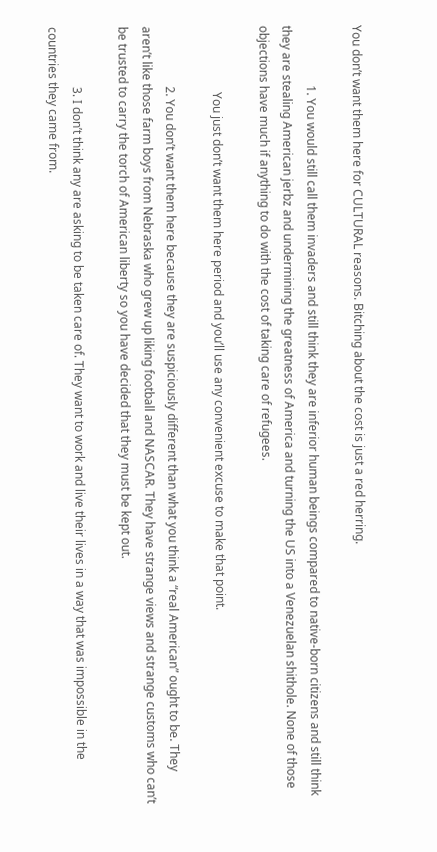You don’t want them here for CULTURAL reasons. Bitching about the cost is just a red herring.

                    1. You would still call them invaders and still think they are inferior human beings compared to native-born citizens and still think they are stealing American jerbz and undermining the greatness of America and turning the US into a Venezuelan shithole. None of those objections have much if anything to do with the cost of taking care of refugees.

                      You just don’t want them here period and you’ll use any convenient excuse to make that point.

                    2. You don’t want them here because they are suspiciously different than what you think a “real American” ought to be. They aren’t like those farm boys from Nebraska who grew up liking football and NASCAR. They have strange views and strange customs who can’t be trusted to carry the torch of American liberty so you have decided that they must be kept out.

                    3. I don’t think any are asking to be taken care of. They want to work and live their lives in a way that was impossible in the countries they came from.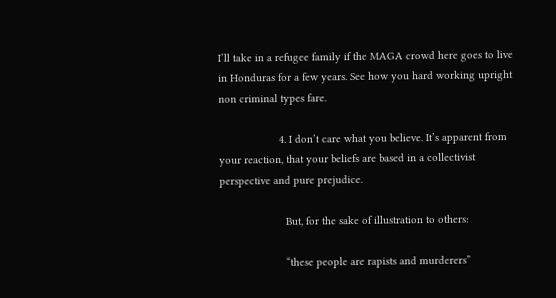I’ll take in a refugee family if the MAGA crowd here goes to live in Honduras for a few years. See how you hard working upright non criminal types fare.

                    4. I don’t care what you believe. It’s apparent from your reaction, that your beliefs are based in a collectivist perspective and pure prejudice.

                      But, for the sake of illustration to others:

                      “these people are rapists and murderers”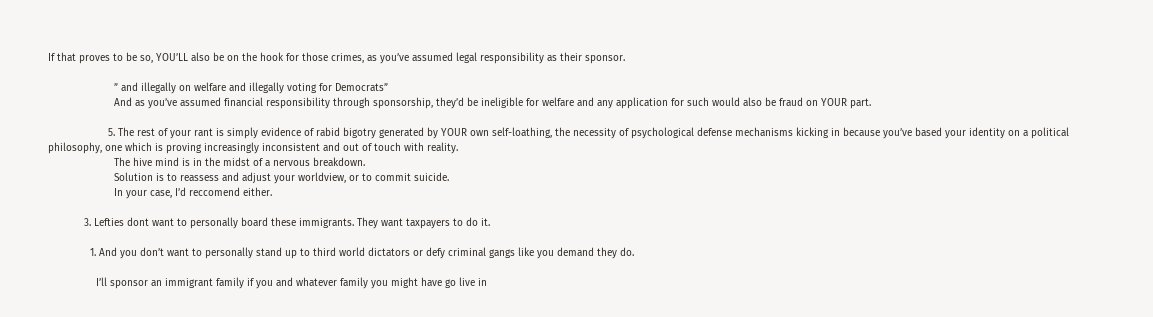If that proves to be so, YOU’LL also be on the hook for those crimes, as you’ve assumed legal responsibility as their sponsor.

                      ” and illegally on welfare and illegally voting for Democrats”
                      And as you’ve assumed financial responsibility through sponsorship, they’d be ineligible for welfare and any application for such would also be fraud on YOUR part.

                    5. The rest of your rant is simply evidence of rabid bigotry generated by YOUR own self-loathing, the necessity of psychological defense mechanisms kicking in because you’ve based your identity on a political philosophy, one which is proving increasingly inconsistent and out of touch with reality.
                      The hive mind is in the midst of a nervous breakdown.
                      Solution is to reassess and adjust your worldview, or to commit suicide.
                      In your case, I’d reccomend either.

            3. Lefties dont want to personally board these immigrants. They want taxpayers to do it.

              1. And you don’t want to personally stand up to third world dictators or defy criminal gangs like you demand they do.

                I’ll sponsor an immigrant family if you and whatever family you might have go live in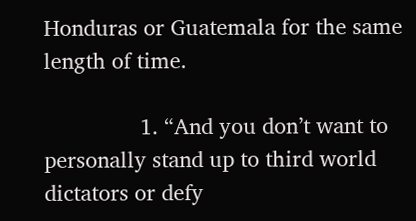Honduras or Guatemala for the same length of time.

                1. “And you don’t want to personally stand up to third world dictators or defy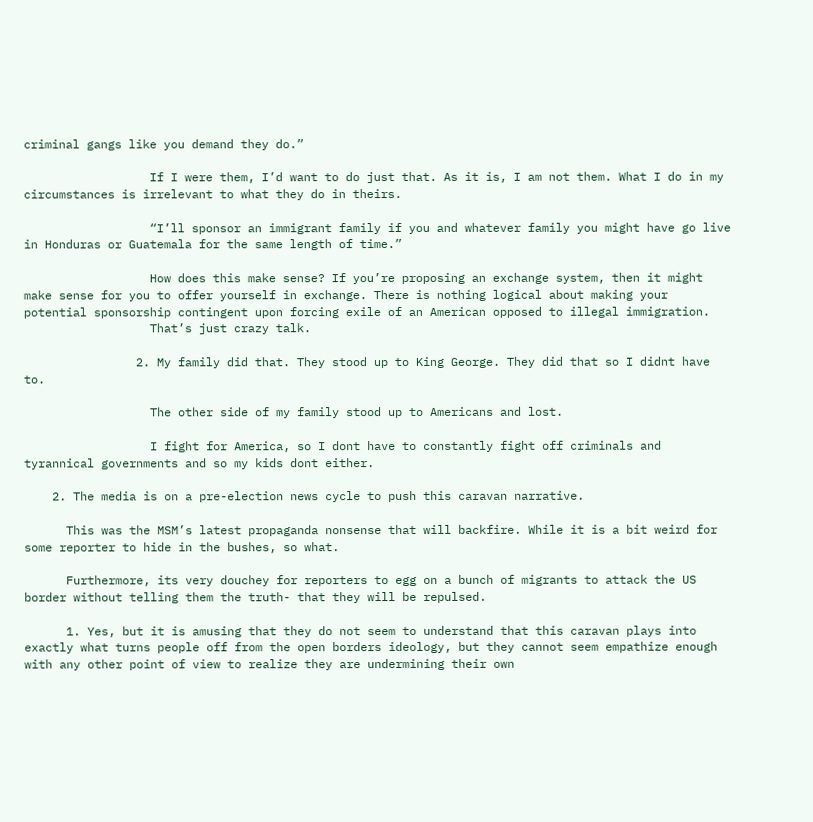criminal gangs like you demand they do.”

                  If I were them, I’d want to do just that. As it is, I am not them. What I do in my circumstances is irrelevant to what they do in theirs.

                  “I’ll sponsor an immigrant family if you and whatever family you might have go live in Honduras or Guatemala for the same length of time.”

                  How does this make sense? If you’re proposing an exchange system, then it might make sense for you to offer yourself in exchange. There is nothing logical about making your potential sponsorship contingent upon forcing exile of an American opposed to illegal immigration.
                  That’s just crazy talk.

                2. My family did that. They stood up to King George. They did that so I didnt have to.

                  The other side of my family stood up to Americans and lost.

                  I fight for America, so I dont have to constantly fight off criminals and tyrannical governments and so my kids dont either.

    2. The media is on a pre-election news cycle to push this caravan narrative.

      This was the MSM’s latest propaganda nonsense that will backfire. While it is a bit weird for some reporter to hide in the bushes, so what.

      Furthermore, its very douchey for reporters to egg on a bunch of migrants to attack the US border without telling them the truth- that they will be repulsed.

      1. Yes, but it is amusing that they do not seem to understand that this caravan plays into exactly what turns people off from the open borders ideology, but they cannot seem empathize enough with any other point of view to realize they are undermining their own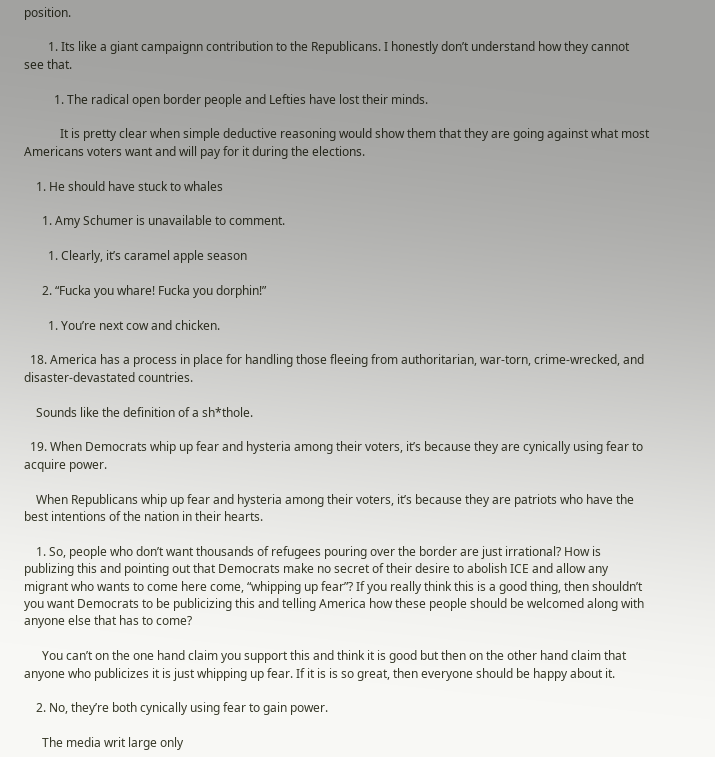position.

        1. Its like a giant campaignn contribution to the Republicans. I honestly don’t understand how they cannot see that.

          1. The radical open border people and Lefties have lost their minds.

            It is pretty clear when simple deductive reasoning would show them that they are going against what most Americans voters want and will pay for it during the elections.

    1. He should have stuck to whales

      1. Amy Schumer is unavailable to comment.

        1. Clearly, it’s caramel apple season

      2. “Fucka you whare! Fucka you dorphin!”

        1. You’re next cow and chicken.

  18. America has a process in place for handling those fleeing from authoritarian, war-torn, crime-wrecked, and disaster-devastated countries.

    Sounds like the definition of a sh*thole.

  19. When Democrats whip up fear and hysteria among their voters, it’s because they are cynically using fear to acquire power.

    When Republicans whip up fear and hysteria among their voters, it’s because they are patriots who have the best intentions of the nation in their hearts.

    1. So, people who don’t want thousands of refugees pouring over the border are just irrational? How is publizing this and pointing out that Democrats make no secret of their desire to abolish ICE and allow any migrant who wants to come here come, “whipping up fear”? If you really think this is a good thing, then shouldn’t you want Democrats to be publicizing this and telling America how these people should be welcomed along with anyone else that has to come?

      You can’t on the one hand claim you support this and think it is good but then on the other hand claim that anyone who publicizes it is just whipping up fear. If it is is so great, then everyone should be happy about it.

    2. No, they’re both cynically using fear to gain power.

      The media writ large only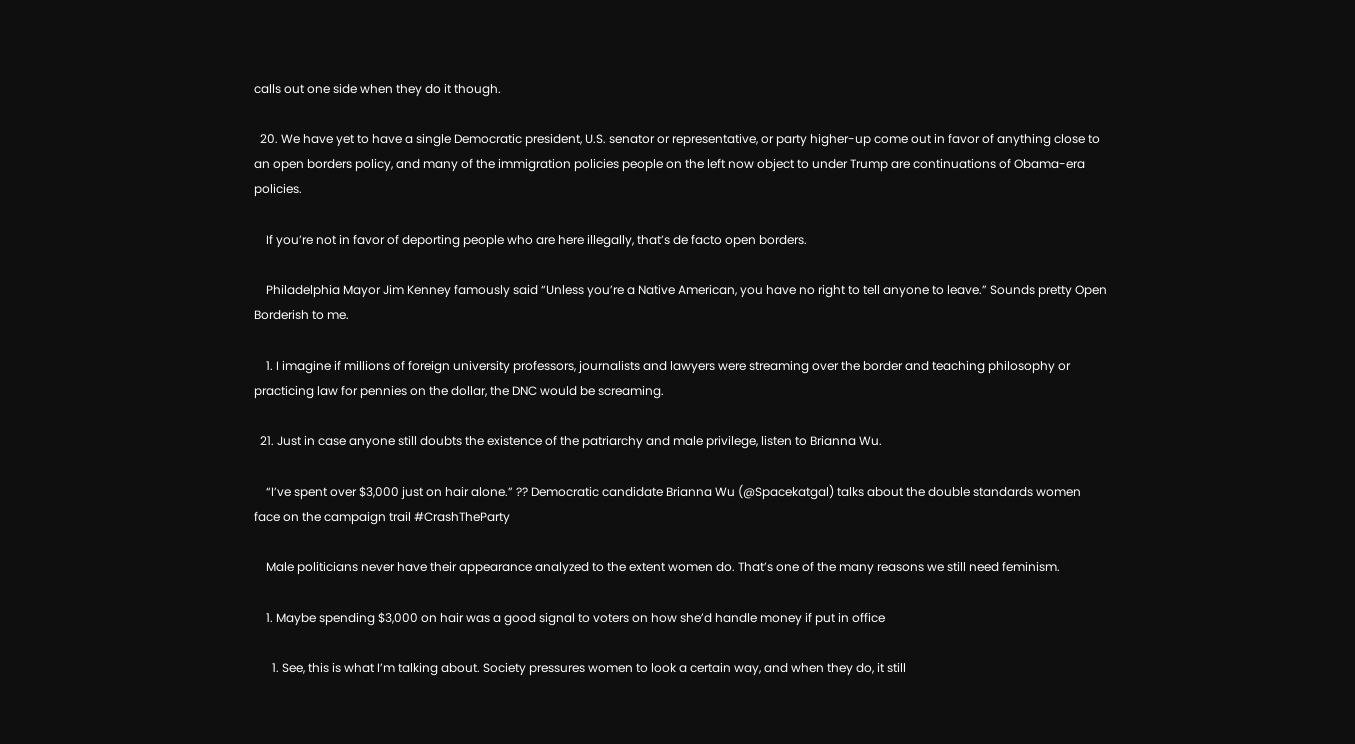calls out one side when they do it though.

  20. We have yet to have a single Democratic president, U.S. senator or representative, or party higher-up come out in favor of anything close to an open borders policy, and many of the immigration policies people on the left now object to under Trump are continuations of Obama-era policies.

    If you’re not in favor of deporting people who are here illegally, that’s de facto open borders.

    Philadelphia Mayor Jim Kenney famously said “Unless you’re a Native American, you have no right to tell anyone to leave.” Sounds pretty Open Borderish to me.

    1. I imagine if millions of foreign university professors, journalists and lawyers were streaming over the border and teaching philosophy or practicing law for pennies on the dollar, the DNC would be screaming.

  21. Just in case anyone still doubts the existence of the patriarchy and male privilege, listen to Brianna Wu.

    “I’ve spent over $3,000 just on hair alone.” ?? Democratic candidate Brianna Wu (@Spacekatgal) talks about the double standards women face on the campaign trail #CrashTheParty

    Male politicians never have their appearance analyzed to the extent women do. That’s one of the many reasons we still need feminism.

    1. Maybe spending $3,000 on hair was a good signal to voters on how she’d handle money if put in office

      1. See, this is what I’m talking about. Society pressures women to look a certain way, and when they do, it still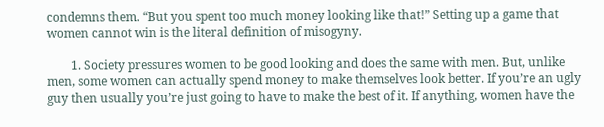condemns them. “But you spent too much money looking like that!” Setting up a game that women cannot win is the literal definition of misogyny.

        1. Society pressures women to be good looking and does the same with men. But, unlike men, some women can actually spend money to make themselves look better. If you’re an ugly guy then usually you’re just going to have to make the best of it. If anything, women have the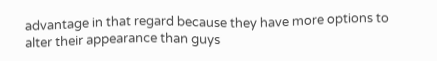advantage in that regard because they have more options to alter their appearance than guys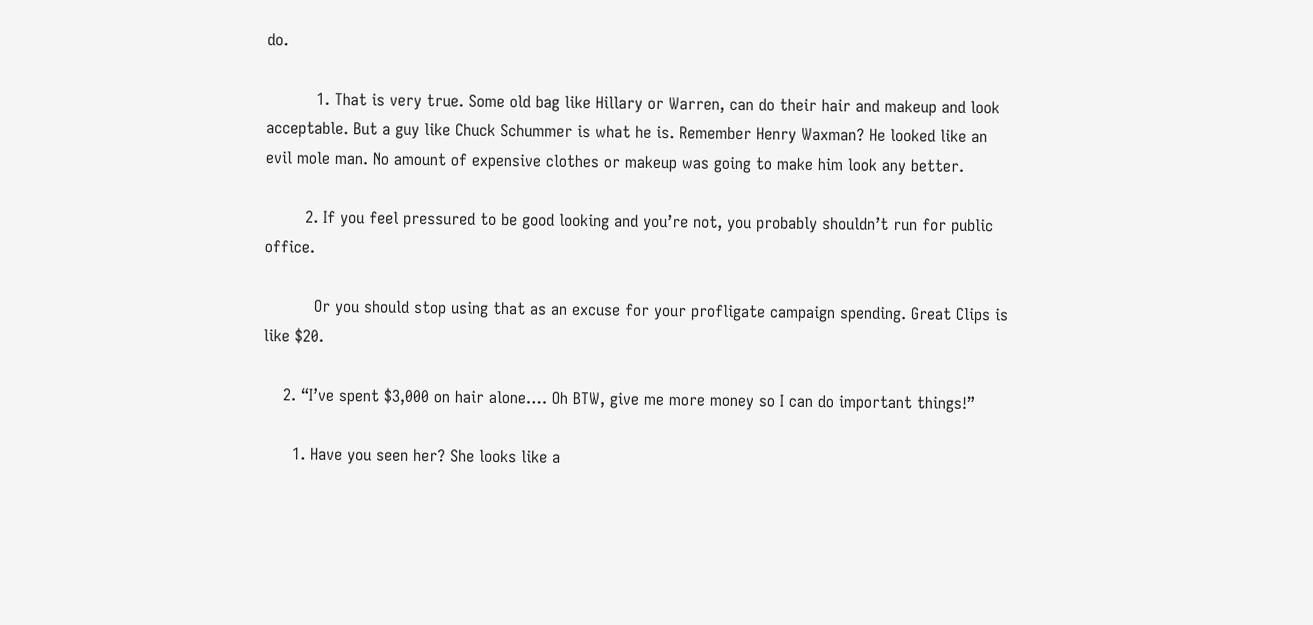do.

          1. That is very true. Some old bag like Hillary or Warren, can do their hair and makeup and look acceptable. But a guy like Chuck Schummer is what he is. Remember Henry Waxman? He looked like an evil mole man. No amount of expensive clothes or makeup was going to make him look any better.

        2. If you feel pressured to be good looking and you’re not, you probably shouldn’t run for public office.

          Or you should stop using that as an excuse for your profligate campaign spending. Great Clips is like $20.

    2. “I’ve spent $3,000 on hair alone…. Oh BTW, give me more money so I can do important things!”

      1. Have you seen her? She looks like a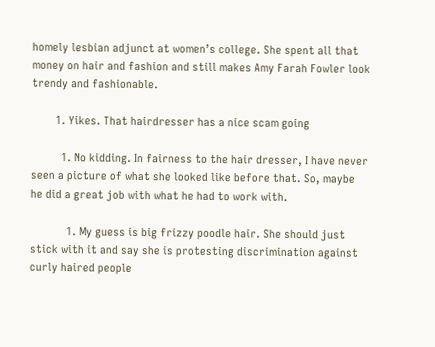homely lesbian adjunct at women’s college. She spent all that money on hair and fashion and still makes Amy Farah Fowler look trendy and fashionable.

        1. Yikes. That hairdresser has a nice scam going

          1. No kidding. In fairness to the hair dresser, I have never seen a picture of what she looked like before that. So, maybe he did a great job with what he had to work with.

            1. My guess is big frizzy poodle hair. She should just stick with it and say she is protesting discrimination against curly haired people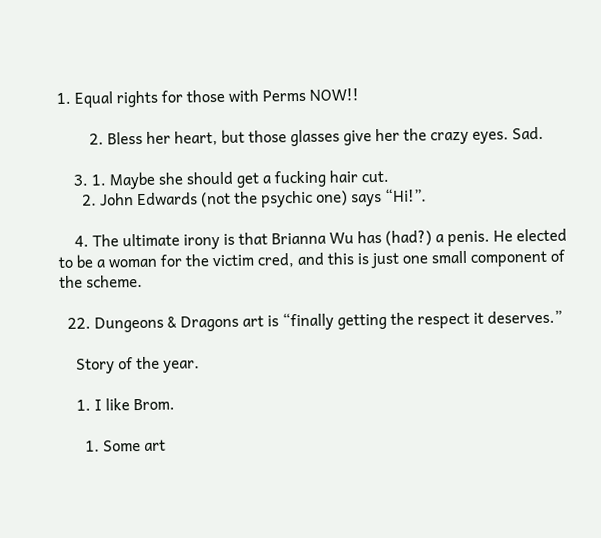1. Equal rights for those with Perms NOW!!

        2. Bless her heart, but those glasses give her the crazy eyes. Sad.

    3. 1. Maybe she should get a fucking hair cut.
      2. John Edwards (not the psychic one) says “Hi!”.

    4. The ultimate irony is that Brianna Wu has (had?) a penis. He elected to be a woman for the victim cred, and this is just one small component of the scheme.

  22. Dungeons & Dragons art is “finally getting the respect it deserves.”

    Story of the year.

    1. I like Brom.

      1. Some art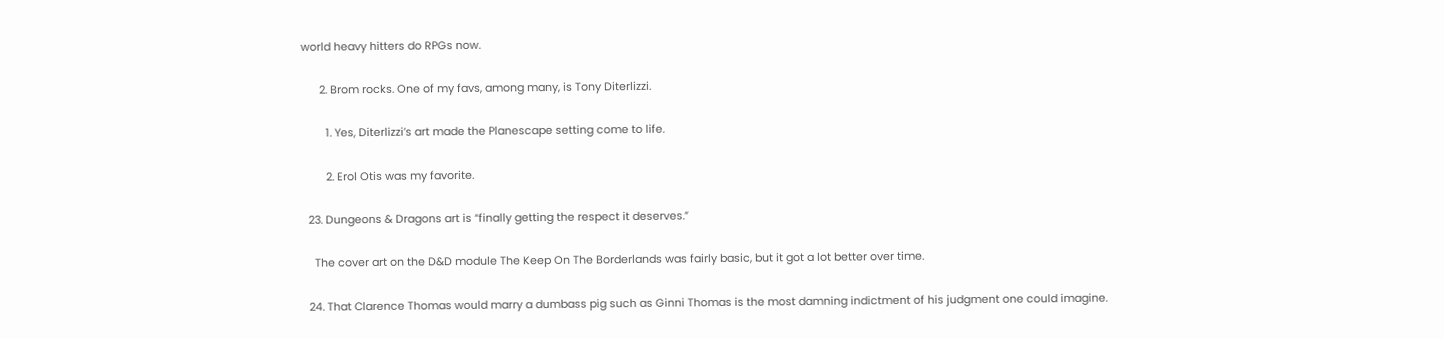world heavy hitters do RPGs now.

      2. Brom rocks. One of my favs, among many, is Tony Diterlizzi.

        1. Yes, Diterlizzi’s art made the Planescape setting come to life.

        2. Erol Otis was my favorite.

  23. Dungeons & Dragons art is “finally getting the respect it deserves.”

    The cover art on the D&D module The Keep On The Borderlands was fairly basic, but it got a lot better over time.

  24. That Clarence Thomas would marry a dumbass pig such as Ginni Thomas is the most damning indictment of his judgment one could imagine.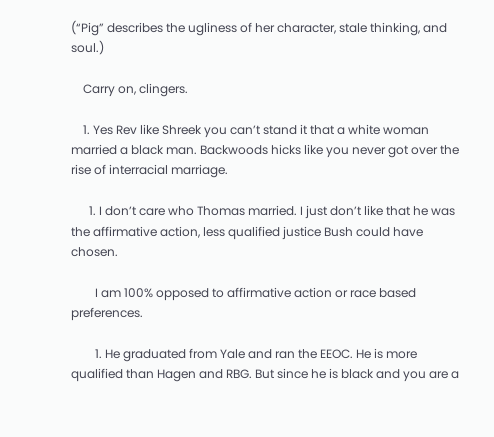(“Pig” describes the ugliness of her character, stale thinking, and soul.)

    Carry on, clingers.

    1. Yes Rev like Shreek you can’t stand it that a white woman married a black man. Backwoods hicks like you never got over the rise of interracial marriage.

      1. I don’t care who Thomas married. I just don’t like that he was the affirmative action, less qualified justice Bush could have chosen.

        I am 100% opposed to affirmative action or race based preferences.

        1. He graduated from Yale and ran the EEOC. He is more qualified than Hagen and RBG. But since he is black and you are a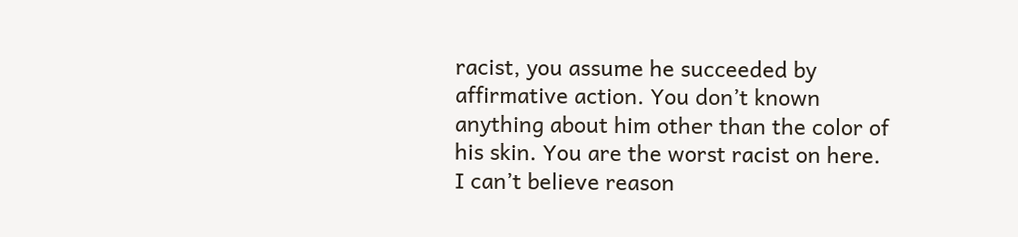racist, you assume he succeeded by affirmative action. You don’t known anything about him other than the color of his skin. You are the worst racist on here. I can’t believe reason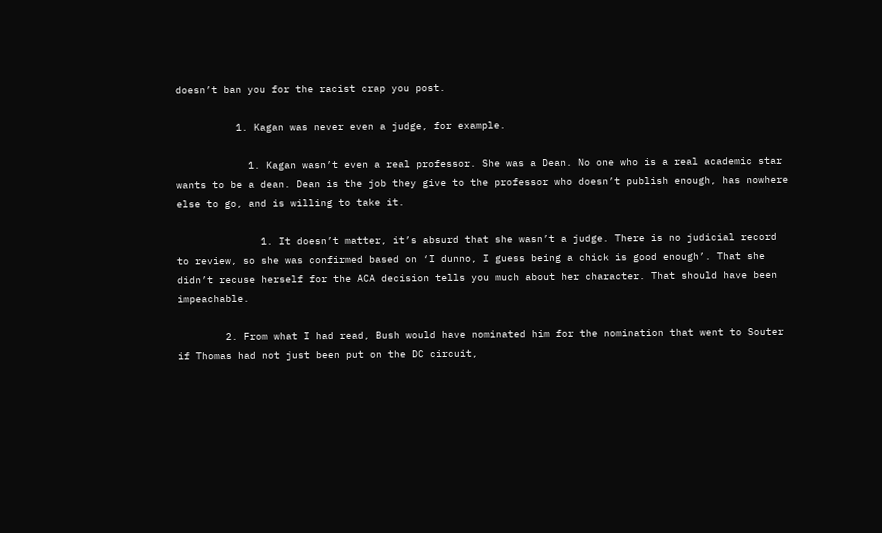doesn’t ban you for the racist crap you post.

          1. Kagan was never even a judge, for example.

            1. Kagan wasn’t even a real professor. She was a Dean. No one who is a real academic star wants to be a dean. Dean is the job they give to the professor who doesn’t publish enough, has nowhere else to go, and is willing to take it.

              1. It doesn’t matter, it’s absurd that she wasn’t a judge. There is no judicial record to review, so she was confirmed based on ‘I dunno, I guess being a chick is good enough’. That she didn’t recuse herself for the ACA decision tells you much about her character. That should have been impeachable.

        2. From what I had read, Bush would have nominated him for the nomination that went to Souter if Thomas had not just been put on the DC circuit,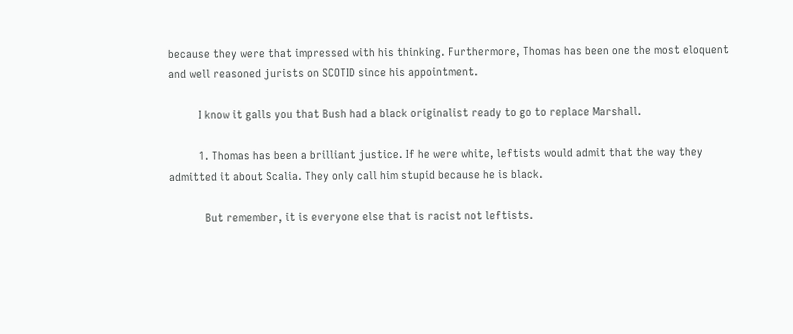because they were that impressed with his thinking. Furthermore, Thomas has been one the most eloquent and well reasoned jurists on SCOTID since his appointment.

          I know it galls you that Bush had a black originalist ready to go to replace Marshall.

          1. Thomas has been a brilliant justice. If he were white, leftists would admit that the way they admitted it about Scalia. They only call him stupid because he is black.

            But remember, it is everyone else that is racist not leftists.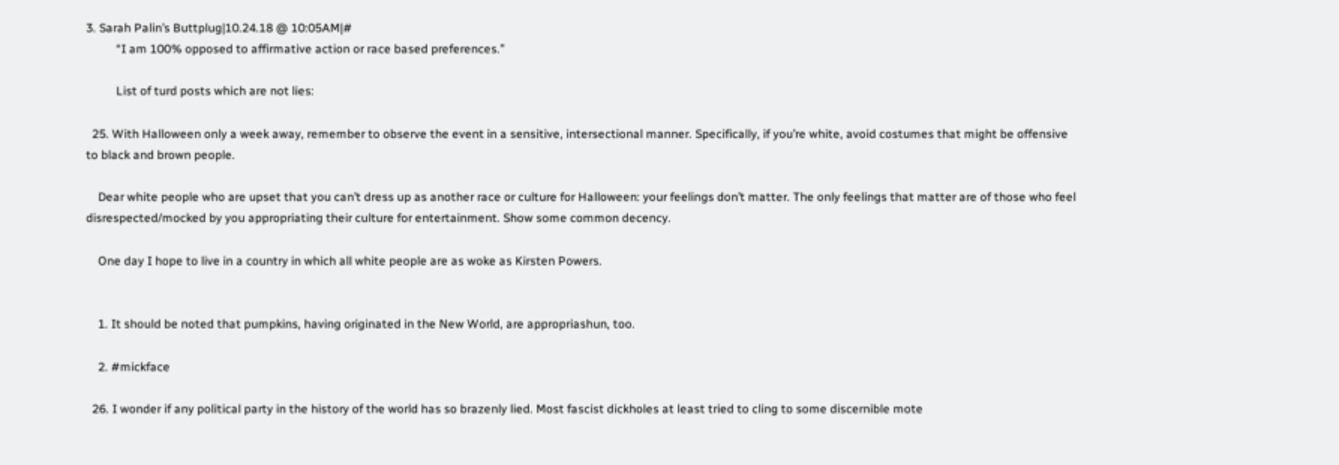3. Sarah Palin’s Buttplug|10.24.18 @ 10:05AM|#
          “I am 100% opposed to affirmative action or race based preferences.”

          List of turd posts which are not lies:

  25. With Halloween only a week away, remember to observe the event in a sensitive, intersectional manner. Specifically, if you’re white, avoid costumes that might be offensive to black and brown people.

    Dear white people who are upset that you can’t dress up as another race or culture for Halloween: your feelings don’t matter. The only feelings that matter are of those who feel disrespected/mocked by you appropriating their culture for entertainment. Show some common decency.

    One day I hope to live in a country in which all white people are as woke as Kirsten Powers.


    1. It should be noted that pumpkins, having originated in the New World, are appropriashun, too.

    2. #mickface

  26. I wonder if any political party in the history of the world has so brazenly lied. Most fascist dickholes at least tried to cling to some discernible mote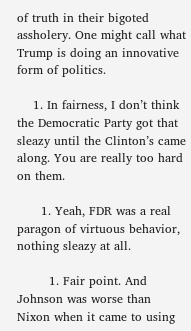of truth in their bigoted assholery. One might call what Trump is doing an innovative form of politics.

    1. In fairness, I don’t think the Democratic Party got that sleazy until the Clinton’s came along. You are really too hard on them.

      1. Yeah, FDR was a real paragon of virtuous behavior, nothing sleazy at all.

        1. Fair point. And Johnson was worse than Nixon when it came to using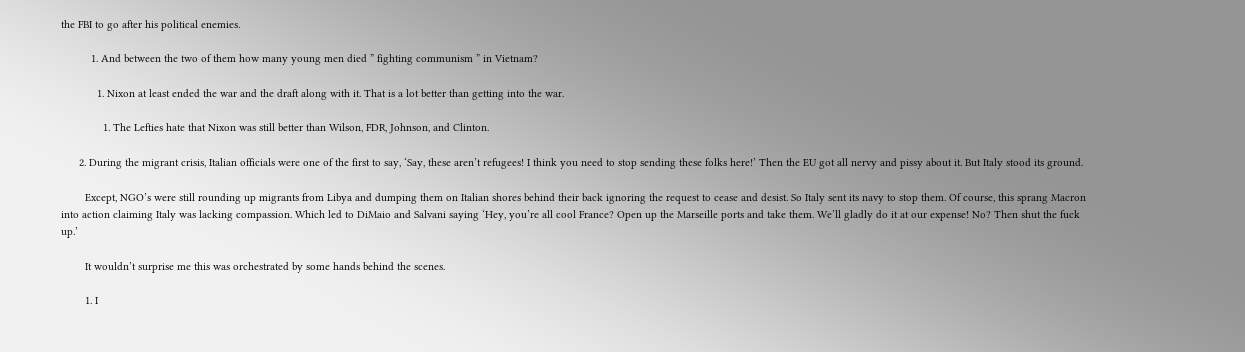the FBI to go after his political enemies.

          1. And between the two of them how many young men died ” fighting communism ” in Vietnam?

            1. Nixon at least ended the war and the draft along with it. That is a lot better than getting into the war.

              1. The Lefties hate that Nixon was still better than Wilson, FDR, Johnson, and Clinton.

      2. During the migrant crisis, Italian officials were one of the first to say, ‘Say, these aren’t refugees! I think you need to stop sending these folks here!’ Then the EU got all nervy and pissy about it. But Italy stood its ground.

        Except, NGO’s were still rounding up migrants from Libya and dumping them on Italian shores behind their back ignoring the request to cease and desist. So Italy sent its navy to stop them. Of course, this sprang Macron into action claiming Italy was lacking compassion. Which led to DiMaio and Salvani saying ‘Hey, you’re all cool France? Open up the Marseille ports and take them. We’ll gladly do it at our expense! No? Then shut the fuck up.’

        It wouldn’t surprise me this was orchestrated by some hands behind the scenes.

        1. I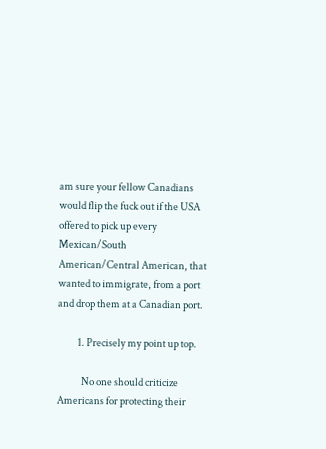am sure your fellow Canadians would flip the fuck out if the USA offered to pick up every Mexican/South American/Central American, that wanted to immigrate, from a port and drop them at a Canadian port.

          1. Precisely my point up top.

            No one should criticize Americans for protecting their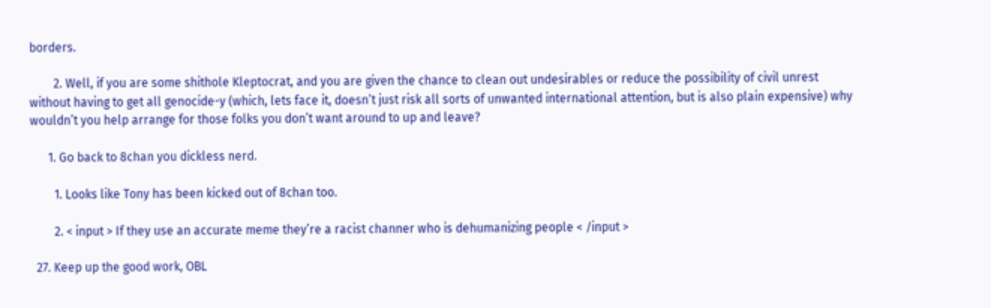borders.

        2. Well, if you are some shithole Kleptocrat, and you are given the chance to clean out undesirables or reduce the possibility of civil unrest without having to get all genocide-y (which, lets face it, doesn’t just risk all sorts of unwanted international attention, but is also plain expensive) why wouldn’t you help arrange for those folks you don’t want around to up and leave?

      1. Go back to 8chan you dickless nerd.

        1. Looks like Tony has been kicked out of 8chan too.

        2. < input > If they use an accurate meme they’re a racist channer who is dehumanizing people < /input >

  27. Keep up the good work, OBL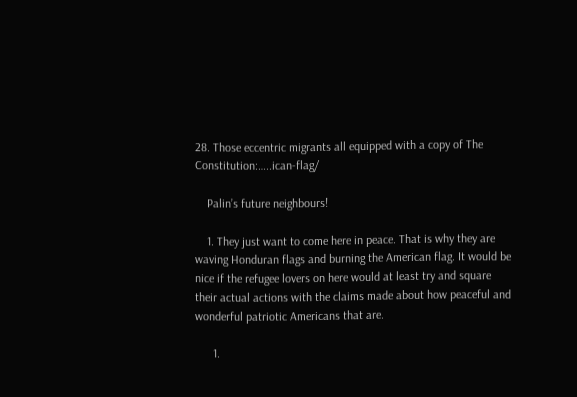28. Those eccentric migrants all equipped with a copy of The Constitution:…..ican-flag/

    Palin’s future neighbours!

    1. They just want to come here in peace. That is why they are waving Honduran flags and burning the American flag. It would be nice if the refugee lovers on here would at least try and square their actual actions with the claims made about how peaceful and wonderful patriotic Americans that are.

      1.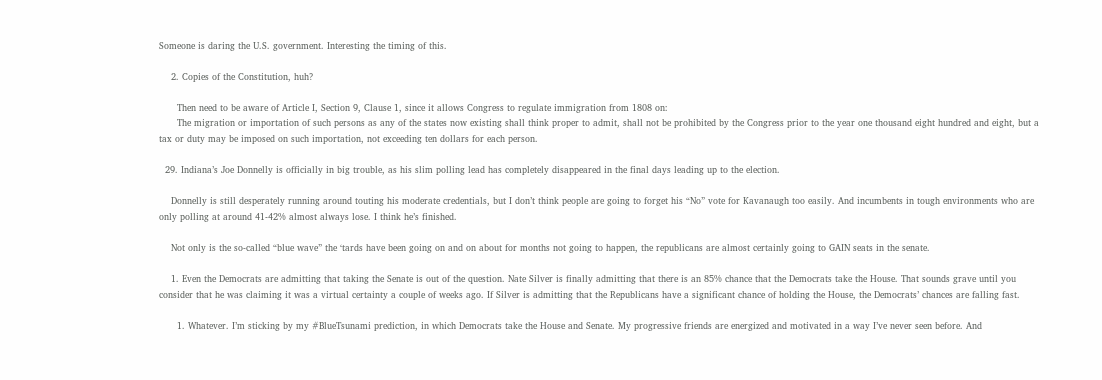Someone is daring the U.S. government. Interesting the timing of this.

    2. Copies of the Constitution, huh?

      Then need to be aware of Article I, Section 9, Clause 1, since it allows Congress to regulate immigration from 1808 on:
      The migration or importation of such persons as any of the states now existing shall think proper to admit, shall not be prohibited by the Congress prior to the year one thousand eight hundred and eight, but a tax or duty may be imposed on such importation, not exceeding ten dollars for each person.

  29. Indiana’s Joe Donnelly is officially in big trouble, as his slim polling lead has completely disappeared in the final days leading up to the election.

    Donnelly is still desperately running around touting his moderate credentials, but I don’t think people are going to forget his “No” vote for Kavanaugh too easily. And incumbents in tough environments who are only polling at around 41-42% almost always lose. I think he’s finished.

    Not only is the so-called “blue wave” the ‘tards have been going on and on about for months not going to happen, the republicans are almost certainly going to GAIN seats in the senate.

    1. Even the Democrats are admitting that taking the Senate is out of the question. Nate Silver is finally admitting that there is an 85% chance that the Democrats take the House. That sounds grave until you consider that he was claiming it was a virtual certainty a couple of weeks ago. If Silver is admitting that the Republicans have a significant chance of holding the House, the Democrats’ chances are falling fast.

      1. Whatever. I’m sticking by my #BlueTsunami prediction, in which Democrats take the House and Senate. My progressive friends are energized and motivated in a way I’ve never seen before. And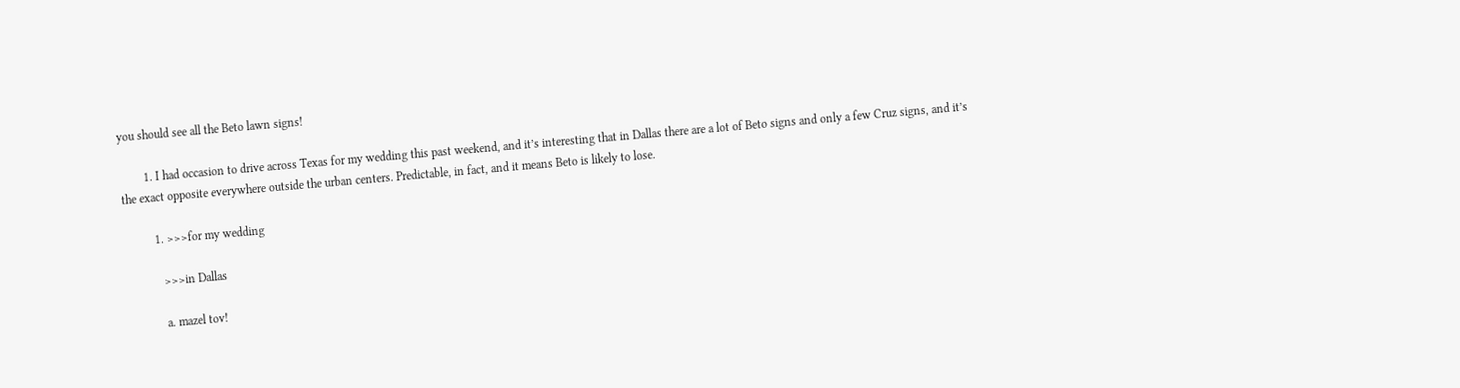you should see all the Beto lawn signs!

        1. I had occasion to drive across Texas for my wedding this past weekend, and it’s interesting that in Dallas there are a lot of Beto signs and only a few Cruz signs, and it’s the exact opposite everywhere outside the urban centers. Predictable, in fact, and it means Beto is likely to lose.

          1. >>>for my wedding

            >>>in Dallas

            a. mazel tov!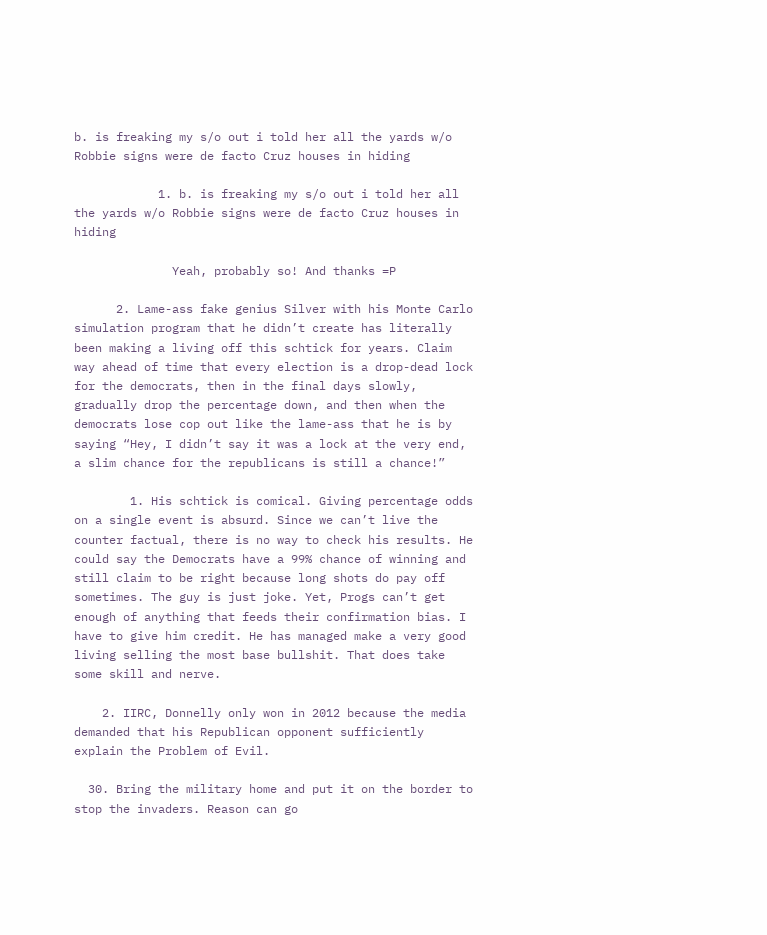b. is freaking my s/o out i told her all the yards w/o Robbie signs were de facto Cruz houses in hiding

            1. b. is freaking my s/o out i told her all the yards w/o Robbie signs were de facto Cruz houses in hiding

              Yeah, probably so! And thanks =P

      2. Lame-ass fake genius Silver with his Monte Carlo simulation program that he didn’t create has literally been making a living off this schtick for years. Claim way ahead of time that every election is a drop-dead lock for the democrats, then in the final days slowly, gradually drop the percentage down, and then when the democrats lose cop out like the lame-ass that he is by saying “Hey, I didn’t say it was a lock at the very end, a slim chance for the republicans is still a chance!”

        1. His schtick is comical. Giving percentage odds on a single event is absurd. Since we can’t live the counter factual, there is no way to check his results. He could say the Democrats have a 99% chance of winning and still claim to be right because long shots do pay off sometimes. The guy is just joke. Yet, Progs can’t get enough of anything that feeds their confirmation bias. I have to give him credit. He has managed make a very good living selling the most base bullshit. That does take some skill and nerve.

    2. IIRC, Donnelly only won in 2012 because the media demanded that his Republican opponent sufficiently explain the Problem of Evil.

  30. Bring the military home and put it on the border to stop the invaders. Reason can go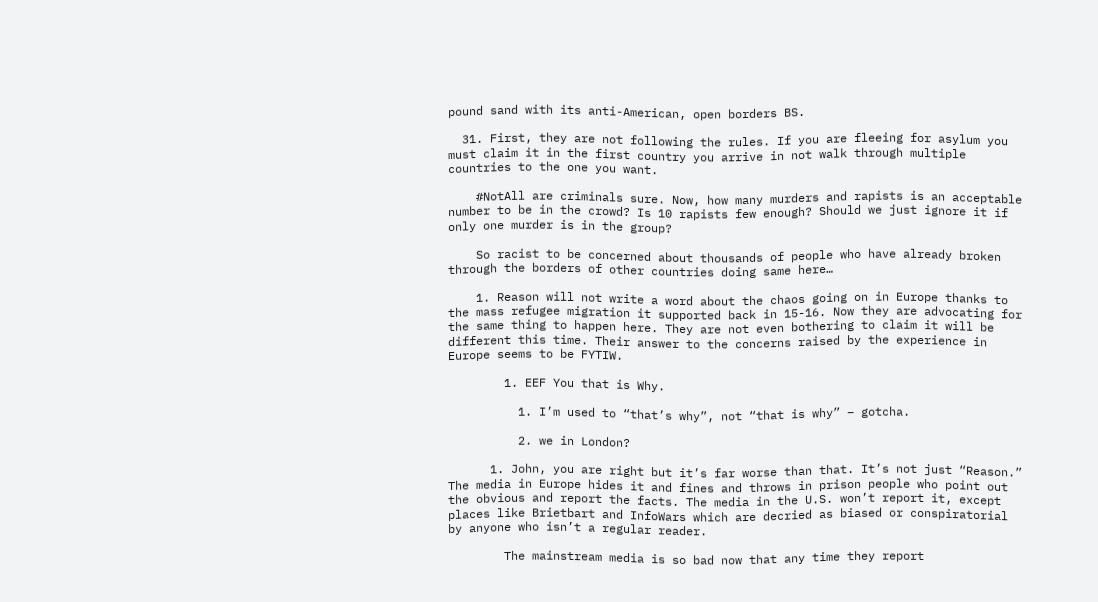pound sand with its anti-American, open borders BS.

  31. First, they are not following the rules. If you are fleeing for asylum you must claim it in the first country you arrive in not walk through multiple countries to the one you want.

    #NotAll are criminals sure. Now, how many murders and rapists is an acceptable number to be in the crowd? Is 10 rapists few enough? Should we just ignore it if only one murder is in the group?

    So racist to be concerned about thousands of people who have already broken through the borders of other countries doing same here…

    1. Reason will not write a word about the chaos going on in Europe thanks to the mass refugee migration it supported back in 15-16. Now they are advocating for the same thing to happen here. They are not even bothering to claim it will be different this time. Their answer to the concerns raised by the experience in Europe seems to be FYTIW.

        1. EEF You that is Why.

          1. I’m used to “that’s why”, not “that is why” – gotcha.

          2. we in London?

      1. John, you are right but it’s far worse than that. It’s not just “Reason.” The media in Europe hides it and fines and throws in prison people who point out the obvious and report the facts. The media in the U.S. won’t report it, except places like Brietbart and InfoWars which are decried as biased or conspiratorial by anyone who isn’t a regular reader.

        The mainstream media is so bad now that any time they report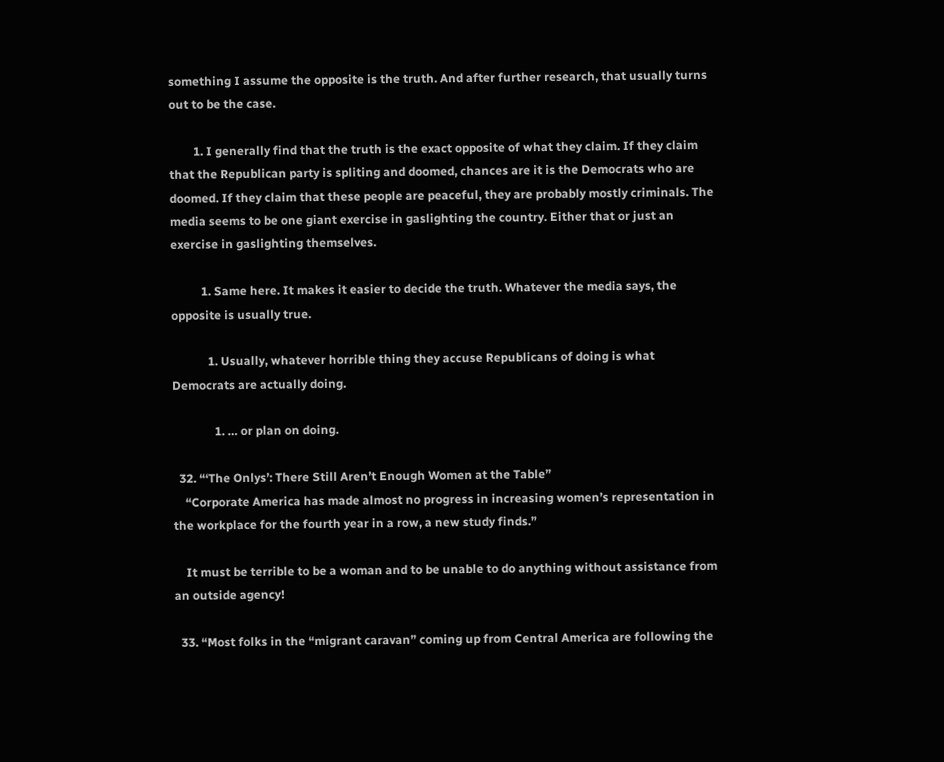something I assume the opposite is the truth. And after further research, that usually turns out to be the case.

        1. I generally find that the truth is the exact opposite of what they claim. If they claim that the Republican party is spliting and doomed, chances are it is the Democrats who are doomed. If they claim that these people are peaceful, they are probably mostly criminals. The media seems to be one giant exercise in gaslighting the country. Either that or just an exercise in gaslighting themselves.

          1. Same here. It makes it easier to decide the truth. Whatever the media says, the opposite is usually true.

            1. Usually, whatever horrible thing they accuse Republicans of doing is what Democrats are actually doing.

              1. … or plan on doing.

  32. “‘The Onlys’: There Still Aren’t Enough Women at the Table”
    “Corporate America has made almost no progress in increasing women’s representation in the workplace for the fourth year in a row, a new study finds.”

    It must be terrible to be a woman and to be unable to do anything without assistance from an outside agency!

  33. “Most folks in the “migrant caravan” coming up from Central America are following the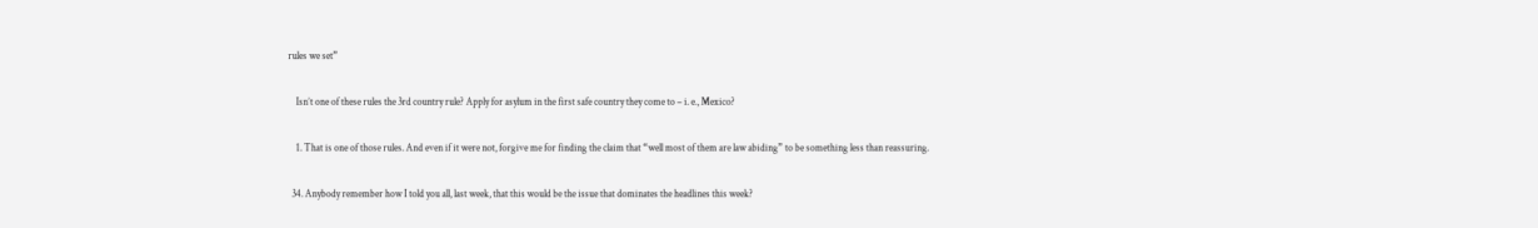rules we set”

    Isn’t one of these rules the 3rd country rule? Apply for asylum in the first safe country they come to – i. e., Mexico?

    1. That is one of those rules. And even if it were not, forgive me for finding the claim that “well most of them are law abiding” to be something less than reassuring.

  34. Anybody remember how I told you all, last week, that this would be the issue that dominates the headlines this week?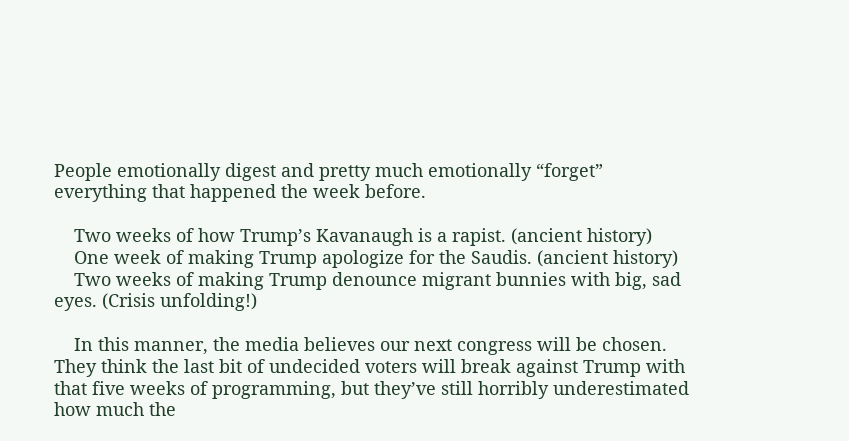People emotionally digest and pretty much emotionally “forget” everything that happened the week before.

    Two weeks of how Trump’s Kavanaugh is a rapist. (ancient history)
    One week of making Trump apologize for the Saudis. (ancient history)
    Two weeks of making Trump denounce migrant bunnies with big, sad eyes. (Crisis unfolding!)

    In this manner, the media believes our next congress will be chosen. They think the last bit of undecided voters will break against Trump with that five weeks of programming, but they’ve still horribly underestimated how much the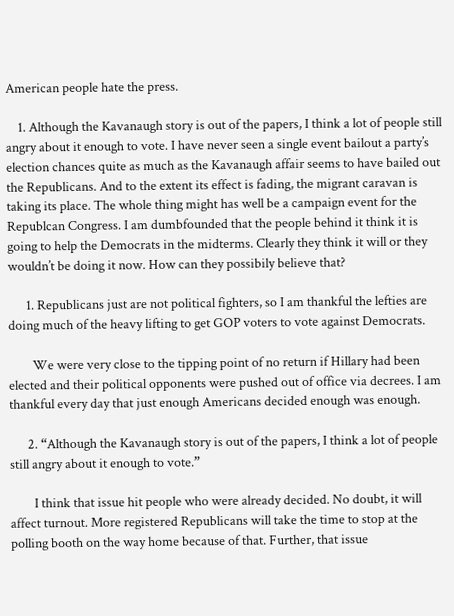American people hate the press.

    1. Although the Kavanaugh story is out of the papers, I think a lot of people still angry about it enough to vote. I have never seen a single event bailout a party’s election chances quite as much as the Kavanaugh affair seems to have bailed out the Republicans. And to the extent its effect is fading, the migrant caravan is taking its place. The whole thing might has well be a campaign event for the Republcan Congress. I am dumbfounded that the people behind it think it is going to help the Democrats in the midterms. Clearly they think it will or they wouldn’t be doing it now. How can they possibily believe that?

      1. Republicans just are not political fighters, so I am thankful the lefties are doing much of the heavy lifting to get GOP voters to vote against Democrats.

        We were very close to the tipping point of no return if Hillary had been elected and their political opponents were pushed out of office via decrees. I am thankful every day that just enough Americans decided enough was enough.

      2. “Although the Kavanaugh story is out of the papers, I think a lot of people still angry about it enough to vote.”

        I think that issue hit people who were already decided. No doubt, it will affect turnout. More registered Republicans will take the time to stop at the polling booth on the way home because of that. Further, that issue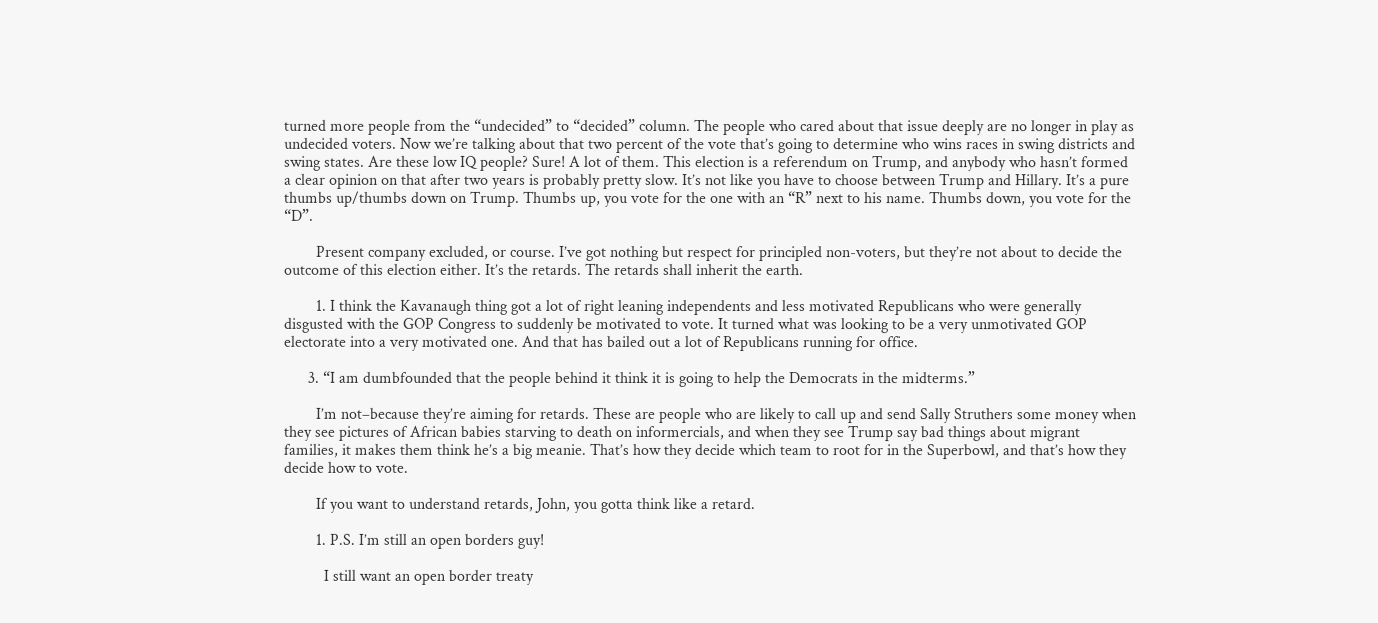turned more people from the “undecided” to “decided” column. The people who cared about that issue deeply are no longer in play as undecided voters. Now we’re talking about that two percent of the vote that’s going to determine who wins races in swing districts and swing states. Are these low IQ people? Sure! A lot of them. This election is a referendum on Trump, and anybody who hasn’t formed a clear opinion on that after two years is probably pretty slow. It’s not like you have to choose between Trump and Hillary. It’s a pure thumbs up/thumbs down on Trump. Thumbs up, you vote for the one with an “R” next to his name. Thumbs down, you vote for the “D”.

        Present company excluded, or course. I’ve got nothing but respect for principled non-voters, but they’re not about to decide the outcome of this election either. It’s the retards. The retards shall inherit the earth.

        1. I think the Kavanaugh thing got a lot of right leaning independents and less motivated Republicans who were generally disgusted with the GOP Congress to suddenly be motivated to vote. It turned what was looking to be a very unmotivated GOP electorate into a very motivated one. And that has bailed out a lot of Republicans running for office.

      3. “I am dumbfounded that the people behind it think it is going to help the Democrats in the midterms.”

        I’m not–because they’re aiming for retards. These are people who are likely to call up and send Sally Struthers some money when they see pictures of African babies starving to death on informercials, and when they see Trump say bad things about migrant families, it makes them think he’s a big meanie. That’s how they decide which team to root for in the Superbowl, and that’s how they decide how to vote.

        If you want to understand retards, John, you gotta think like a retard.

        1. P.S. I’m still an open borders guy!

          I still want an open border treaty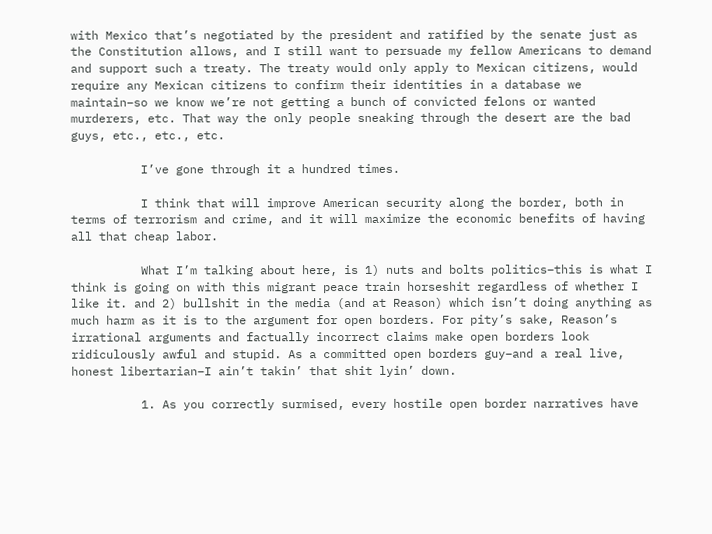with Mexico that’s negotiated by the president and ratified by the senate just as the Constitution allows, and I still want to persuade my fellow Americans to demand and support such a treaty. The treaty would only apply to Mexican citizens, would require any Mexican citizens to confirm their identities in a database we maintain–so we know we’re not getting a bunch of convicted felons or wanted murderers, etc. That way the only people sneaking through the desert are the bad guys, etc., etc., etc.

          I’ve gone through it a hundred times.

          I think that will improve American security along the border, both in terms of terrorism and crime, and it will maximize the economic benefits of having all that cheap labor.

          What I’m talking about here, is 1) nuts and bolts politics–this is what I think is going on with this migrant peace train horseshit regardless of whether I like it. and 2) bullshit in the media (and at Reason) which isn’t doing anything as much harm as it is to the argument for open borders. For pity’s sake, Reason’s irrational arguments and factually incorrect claims make open borders look ridiculously awful and stupid. As a committed open borders guy–and a real live, honest libertarian–I ain’t takin’ that shit lyin’ down.

          1. As you correctly surmised, every hostile open border narratives have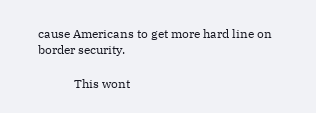cause Americans to get more hard line on border security.

            This wont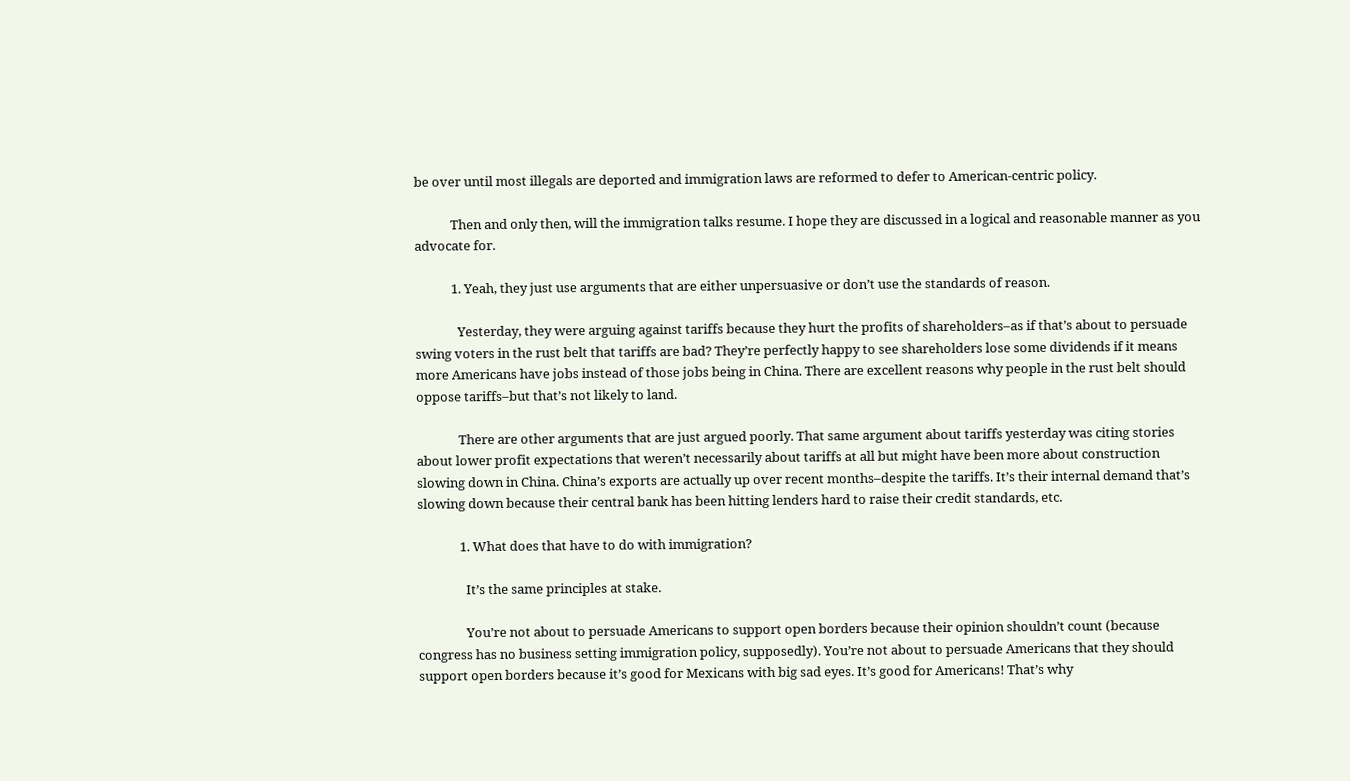be over until most illegals are deported and immigration laws are reformed to defer to American-centric policy.

            Then and only then, will the immigration talks resume. I hope they are discussed in a logical and reasonable manner as you advocate for.

            1. Yeah, they just use arguments that are either unpersuasive or don’t use the standards of reason.

              Yesterday, they were arguing against tariffs because they hurt the profits of shareholders–as if that’s about to persuade swing voters in the rust belt that tariffs are bad? They’re perfectly happy to see shareholders lose some dividends if it means more Americans have jobs instead of those jobs being in China. There are excellent reasons why people in the rust belt should oppose tariffs–but that’s not likely to land.

              There are other arguments that are just argued poorly. That same argument about tariffs yesterday was citing stories about lower profit expectations that weren’t necessarily about tariffs at all but might have been more about construction slowing down in China. China’s exports are actually up over recent months–despite the tariffs. It’s their internal demand that’s slowing down because their central bank has been hitting lenders hard to raise their credit standards, etc.

              1. What does that have to do with immigration?

                It’s the same principles at stake.

                You’re not about to persuade Americans to support open borders because their opinion shouldn’t count (because congress has no business setting immigration policy, supposedly). You’re not about to persuade Americans that they should support open borders because it’s good for Mexicans with big sad eyes. It’s good for Americans! That’s why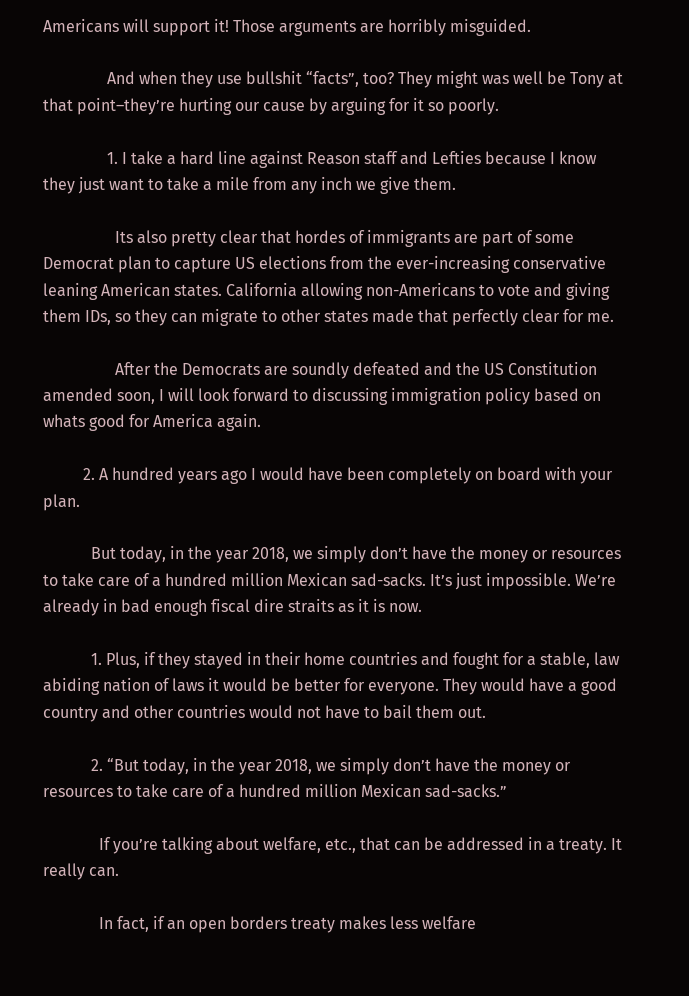Americans will support it! Those arguments are horribly misguided.

                And when they use bullshit “facts”, too? They might was well be Tony at that point–they’re hurting our cause by arguing for it so poorly.

                1. I take a hard line against Reason staff and Lefties because I know they just want to take a mile from any inch we give them.

                  Its also pretty clear that hordes of immigrants are part of some Democrat plan to capture US elections from the ever-increasing conservative leaning American states. California allowing non-Americans to vote and giving them IDs, so they can migrate to other states made that perfectly clear for me.

                  After the Democrats are soundly defeated and the US Constitution amended soon, I will look forward to discussing immigration policy based on whats good for America again.

          2. A hundred years ago I would have been completely on board with your plan.

            But today, in the year 2018, we simply don’t have the money or resources to take care of a hundred million Mexican sad-sacks. It’s just impossible. We’re already in bad enough fiscal dire straits as it is now.

            1. Plus, if they stayed in their home countries and fought for a stable, law abiding nation of laws it would be better for everyone. They would have a good country and other countries would not have to bail them out.

            2. “But today, in the year 2018, we simply don’t have the money or resources to take care of a hundred million Mexican sad-sacks.”

              If you’re talking about welfare, etc., that can be addressed in a treaty. It really can.

              In fact, if an open borders treaty makes less welfare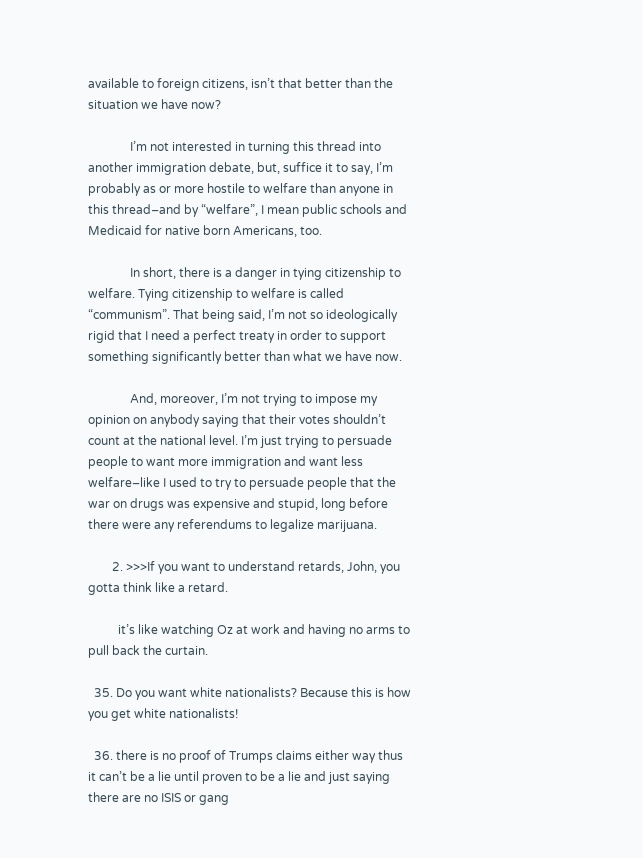available to foreign citizens, isn’t that better than the situation we have now?

              I’m not interested in turning this thread into another immigration debate, but, suffice it to say, I’m probably as or more hostile to welfare than anyone in this thread–and by “welfare”, I mean public schools and Medicaid for native born Americans, too.

              In short, there is a danger in tying citizenship to welfare. Tying citizenship to welfare is called “communism”. That being said, I’m not so ideologically rigid that I need a perfect treaty in order to support something significantly better than what we have now.

              And, moreover, I’m not trying to impose my opinion on anybody saying that their votes shouldn’t count at the national level. I’m just trying to persuade people to want more immigration and want less welfare–like I used to try to persuade people that the war on drugs was expensive and stupid, long before there were any referendums to legalize marijuana.

        2. >>>If you want to understand retards, John, you gotta think like a retard.

          it’s like watching Oz at work and having no arms to pull back the curtain.

  35. Do you want white nationalists? Because this is how you get white nationalists!

  36. there is no proof of Trumps claims either way thus it can’t be a lie until proven to be a lie and just saying there are no ISIS or gang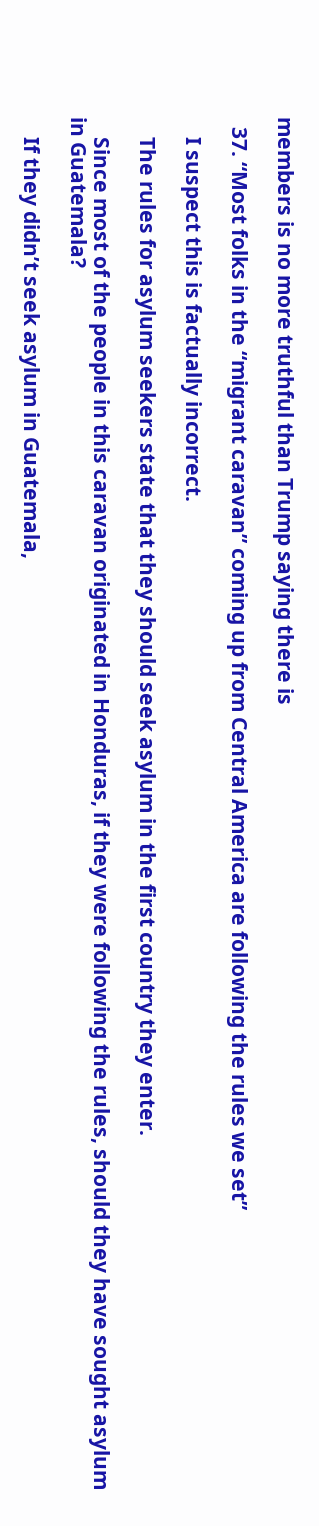members is no more truthful than Trump saying there is

  37. “Most folks in the “migrant caravan” coming up from Central America are following the rules we set”

    I suspect this is factually incorrect.

    The rules for asylum seekers state that they should seek asylum in the first country they enter.

    Since most of the people in this caravan originated in Honduras, if they were following the rules, should they have sought asylum in Guatemala?

    If they didn’t seek asylum in Guatemala,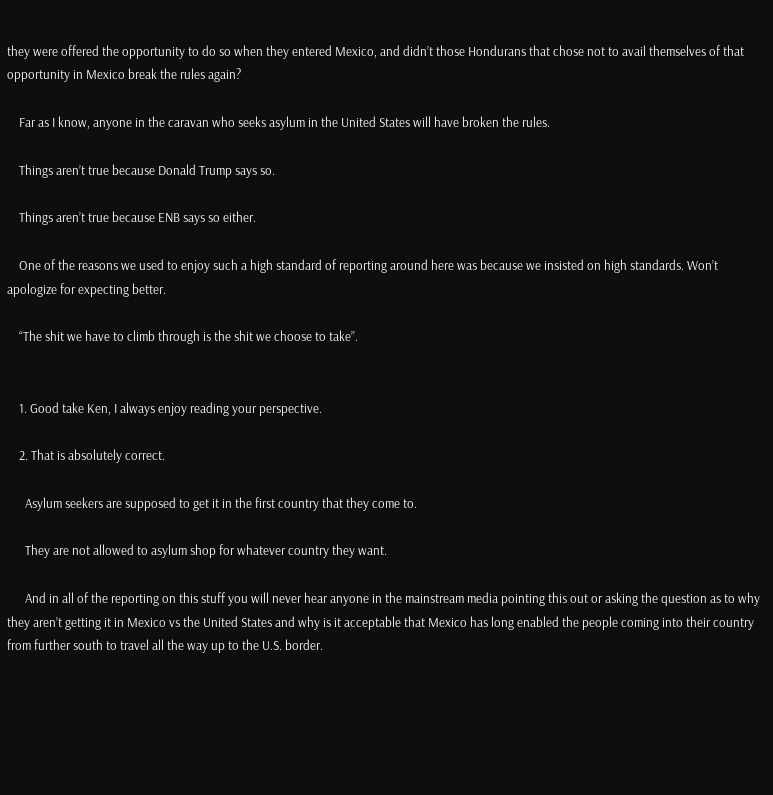they were offered the opportunity to do so when they entered Mexico, and didn’t those Hondurans that chose not to avail themselves of that opportunity in Mexico break the rules again?

    Far as I know, anyone in the caravan who seeks asylum in the United States will have broken the rules.

    Things aren’t true because Donald Trump says so.

    Things aren’t true because ENB says so either.

    One of the reasons we used to enjoy such a high standard of reporting around here was because we insisted on high standards. Won’t apologize for expecting better.

    “The shit we have to climb through is the shit we choose to take”.


    1. Good take Ken, I always enjoy reading your perspective.

    2. That is absolutely correct.

      Asylum seekers are supposed to get it in the first country that they come to.

      They are not allowed to asylum shop for whatever country they want.

      And in all of the reporting on this stuff you will never hear anyone in the mainstream media pointing this out or asking the question as to why they aren’t getting it in Mexico vs the United States and why is it acceptable that Mexico has long enabled the people coming into their country from further south to travel all the way up to the U.S. border.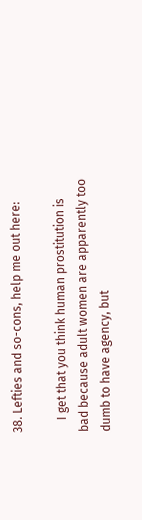38. Lefties and so-cons, help me out here:

    I get that you think human prostitution is bad because adult women are apparently too dumb to have agency, but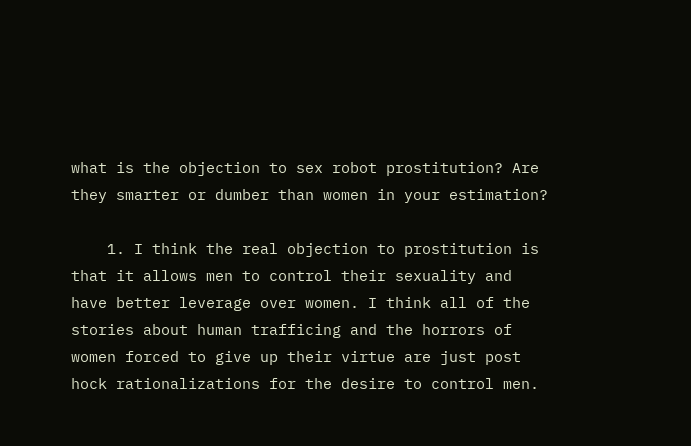what is the objection to sex robot prostitution? Are they smarter or dumber than women in your estimation?

    1. I think the real objection to prostitution is that it allows men to control their sexuality and have better leverage over women. I think all of the stories about human trafficing and the horrors of women forced to give up their virtue are just post hock rationalizations for the desire to control men.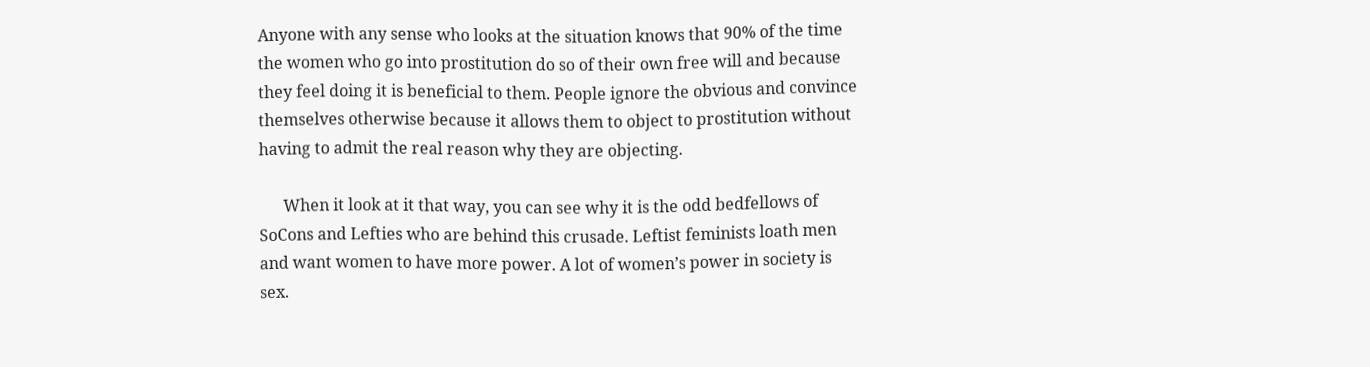Anyone with any sense who looks at the situation knows that 90% of the time the women who go into prostitution do so of their own free will and because they feel doing it is beneficial to them. People ignore the obvious and convince themselves otherwise because it allows them to object to prostitution without having to admit the real reason why they are objecting.

      When it look at it that way, you can see why it is the odd bedfellows of SoCons and Lefties who are behind this crusade. Leftist feminists loath men and want women to have more power. A lot of women’s power in society is sex.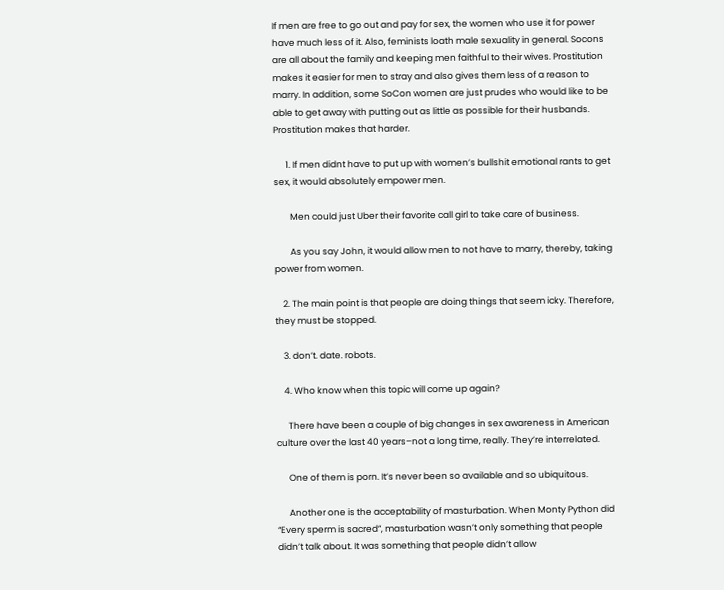If men are free to go out and pay for sex, the women who use it for power have much less of it. Also, feminists loath male sexuality in general. Socons are all about the family and keeping men faithful to their wives. Prostitution makes it easier for men to stray and also gives them less of a reason to marry. In addition, some SoCon women are just prudes who would like to be able to get away with putting out as little as possible for their husbands. Prostitution makes that harder.

      1. If men didnt have to put up with women’s bullshit emotional rants to get sex, it would absolutely empower men.

        Men could just Uber their favorite call girl to take care of business.

        As you say John, it would allow men to not have to marry, thereby, taking power from women.

    2. The main point is that people are doing things that seem icky. Therefore, they must be stopped.

    3. don’t. date. robots.

    4. Who know when this topic will come up again?

      There have been a couple of big changes in sex awareness in American culture over the last 40 years–not a long time, really. They’re interrelated.

      One of them is porn. It’s never been so available and so ubiquitous.

      Another one is the acceptability of masturbation. When Monty Python did “Every sperm is sacred”, masturbation wasn’t only something that people didn’t talk about. It was something that people didn’t allow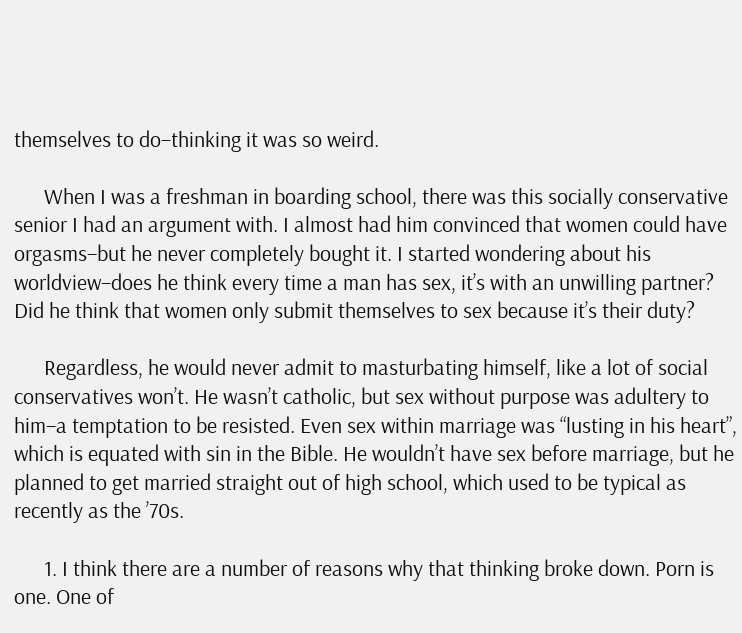themselves to do–thinking it was so weird.

      When I was a freshman in boarding school, there was this socially conservative senior I had an argument with. I almost had him convinced that women could have orgasms–but he never completely bought it. I started wondering about his worldview–does he think every time a man has sex, it’s with an unwilling partner? Did he think that women only submit themselves to sex because it’s their duty?

      Regardless, he would never admit to masturbating himself, like a lot of social conservatives won’t. He wasn’t catholic, but sex without purpose was adultery to him–a temptation to be resisted. Even sex within marriage was “lusting in his heart”, which is equated with sin in the Bible. He wouldn’t have sex before marriage, but he planned to get married straight out of high school, which used to be typical as recently as the ’70s.

      1. I think there are a number of reasons why that thinking broke down. Porn is one. One of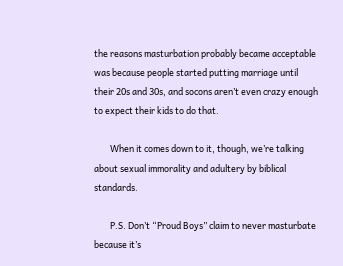the reasons masturbation probably became acceptable was because people started putting marriage until their 20s and 30s, and socons aren’t even crazy enough to expect their kids to do that.

        When it comes down to it, though, we’re talking about sexual immorality and adultery by biblical standards.

        P.S. Don’t “Proud Boys” claim to never masturbate because it’s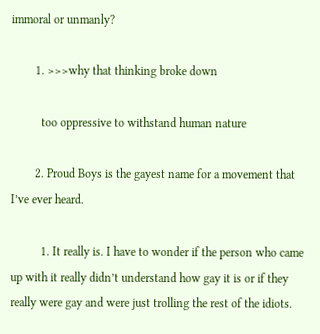immoral or unmanly?

        1. >>>why that thinking broke down

          too oppressive to withstand human nature

        2. Proud Boys is the gayest name for a movement that I’ve ever heard.

          1. It really is. I have to wonder if the person who came up with it really didn’t understand how gay it is or if they really were gay and were just trolling the rest of the idiots.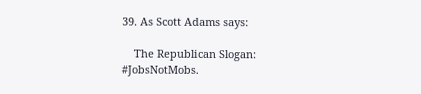39. As Scott Adams says:

    The Republican Slogan: #JobsNotMobs.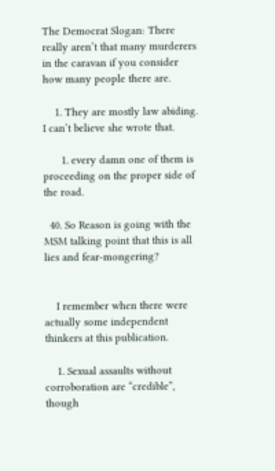The Democrat Slogan: There really aren’t that many murderers in the caravan if you consider how many people there are.

    1. They are mostly law abiding. I can’t believe she wrote that.

      1. every damn one of them is proceeding on the proper side of the road.

  40. So Reason is going with the MSM talking point that this is all lies and fear-mongering?


    I remember when there were actually some independent thinkers at this publication.

    1. Sexual assaults without corroboration are “credible”, though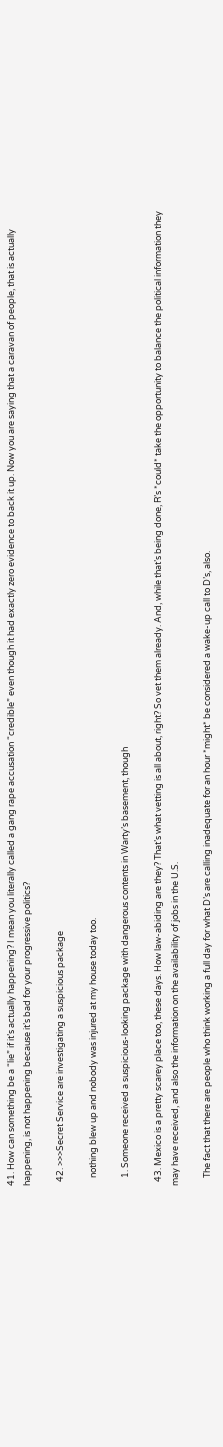41. How can something be a “lie” if it’s actually happening? I mean you literally called a gang rape accusation “credible” even though it had exactly zero evidence to back it up. Now you are saying that a caravan of people, that is actually happening, is not happening because it’s bad for your progressive politics?

  42. >>>Secret Service are investigating a suspicious package

    nothing blew up and nobody was injured at my house today too.

    1. Someone received a suspicious-looking package with dangerous contents in Warty’s basement, though

  43. Mexico is a pretty scarey place too, these days. How law-abiding are they? That’s what vetting is all about, right? So vet them already. And, while that’s being done, R’s *could* take the opportunity to balance the political information they may have received, and also the information on the availability of jobs in the U.S.

    The fact that there are people who think working a full day for what D’s are calling inadequate for an hour *might* be considered a wake-up call to D’s, also.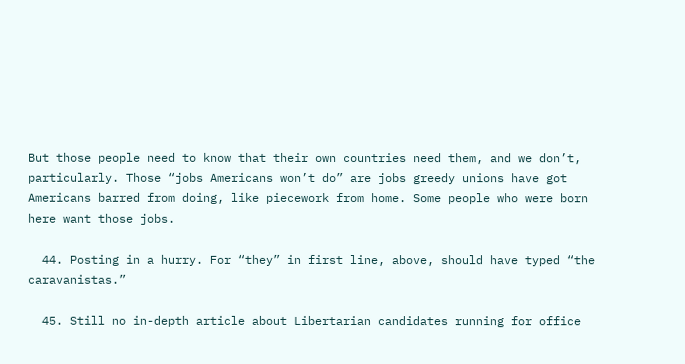But those people need to know that their own countries need them, and we don’t, particularly. Those “jobs Americans won’t do” are jobs greedy unions have got Americans barred from doing, like piecework from home. Some people who were born here want those jobs.

  44. Posting in a hurry. For “they” in first line, above, should have typed “the caravanistas.”

  45. Still no in-depth article about Libertarian candidates running for office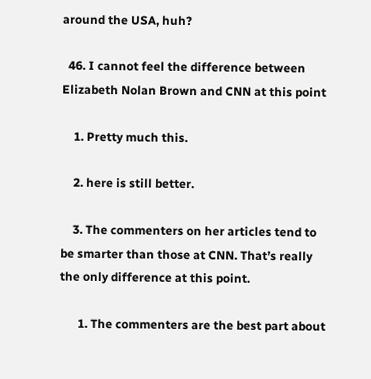around the USA, huh?

  46. I cannot feel the difference between Elizabeth Nolan Brown and CNN at this point

    1. Pretty much this.

    2. here is still better.

    3. The commenters on her articles tend to be smarter than those at CNN. That’s really the only difference at this point.

      1. The commenters are the best part about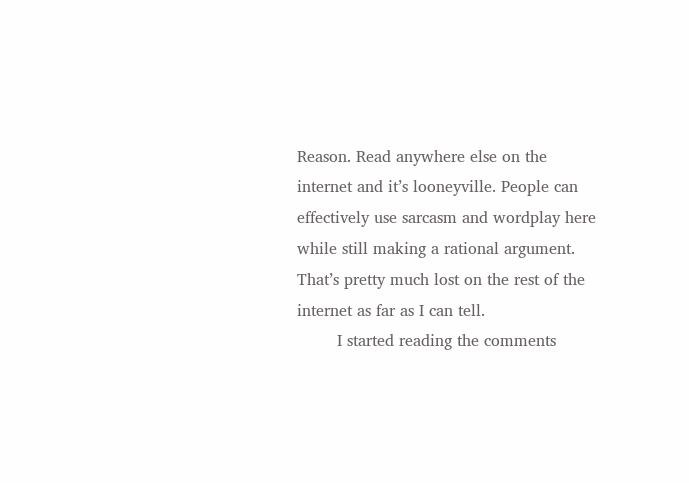Reason. Read anywhere else on the internet and it’s looneyville. People can effectively use sarcasm and wordplay here while still making a rational argument. That’s pretty much lost on the rest of the internet as far as I can tell.
        I started reading the comments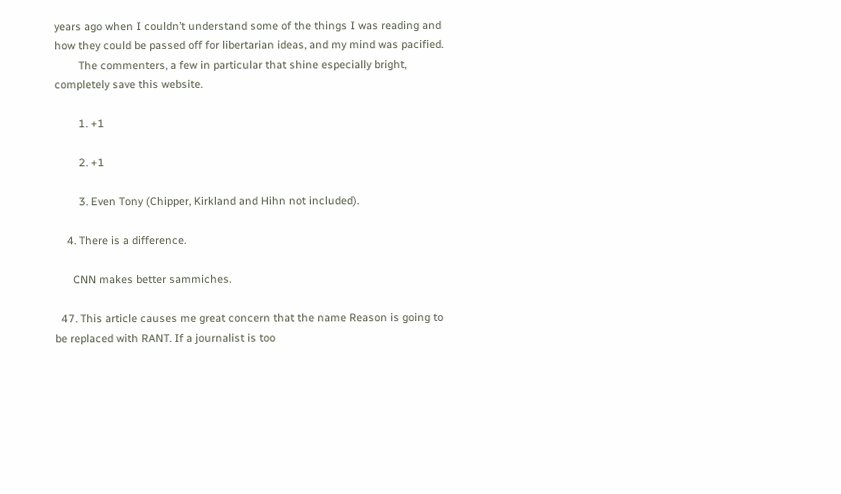years ago when I couldn’t understand some of the things I was reading and how they could be passed off for libertarian ideas, and my mind was pacified.
        The commenters, a few in particular that shine especially bright, completely save this website.

        1. +1

        2. +1

        3. Even Tony (Chipper, Kirkland and Hihn not included).

    4. There is a difference.

      CNN makes better sammiches.

  47. This article causes me great concern that the name Reason is going to be replaced with RANT. If a journalist is too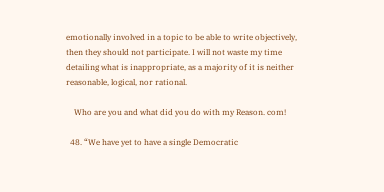emotionally involved in a topic to be able to write objectively, then they should not participate. I will not waste my time detailing what is inappropriate, as a majority of it is neither reasonable, logical, nor rational.

    Who are you and what did you do with my Reason. com!

  48. “We have yet to have a single Democratic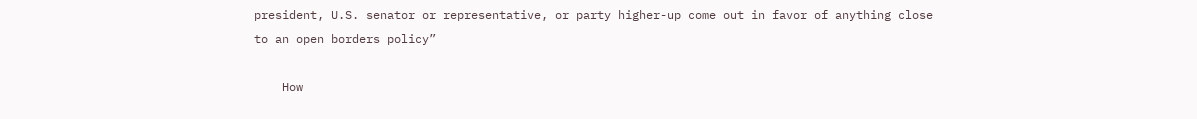president, U.S. senator or representative, or party higher-up come out in favor of anything close to an open borders policy”

    How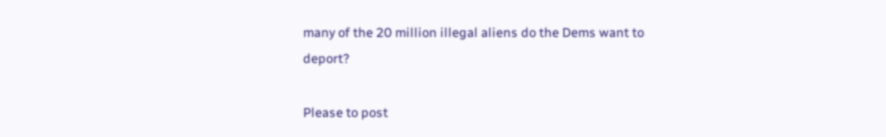many of the 20 million illegal aliens do the Dems want to deport?

Please to post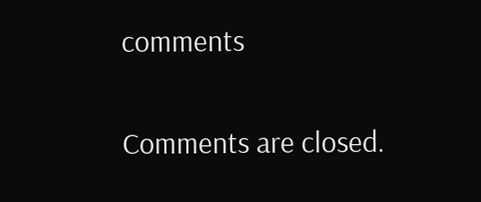comments

Comments are closed.